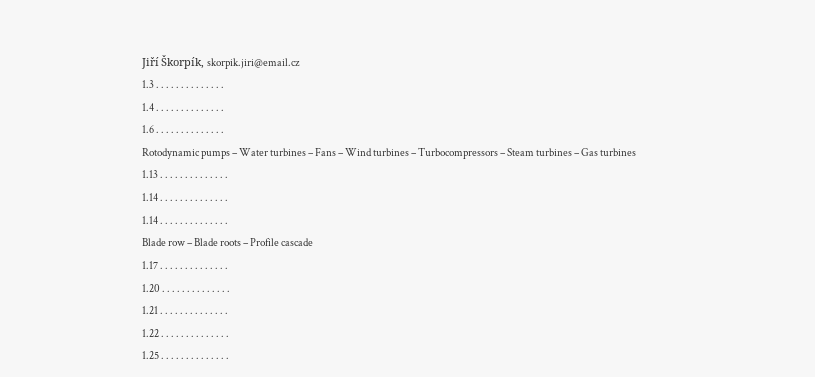Jiří Škorpík, skorpik.jiri@email.cz
1.3 . . . . . . . . . . . . . .
1.4 . . . . . . . . . . . . . .
1.6 . . . . . . . . . . . . . .
Rotodynamic pumps – Water turbines – Fans – Wind turbines – Turbocompressors – Steam turbines – Gas turbines
1.13 . . . . . . . . . . . . . .
1.14 . . . . . . . . . . . . . .
1.14 . . . . . . . . . . . . . .
Blade row – Blade roots – Profile cascade
1.17 . . . . . . . . . . . . . .
1.20 . . . . . . . . . . . . . .
1.21 . . . . . . . . . . . . . .
1.22 . . . . . . . . . . . . . .
1.25 . . . . . . . . . . . . . .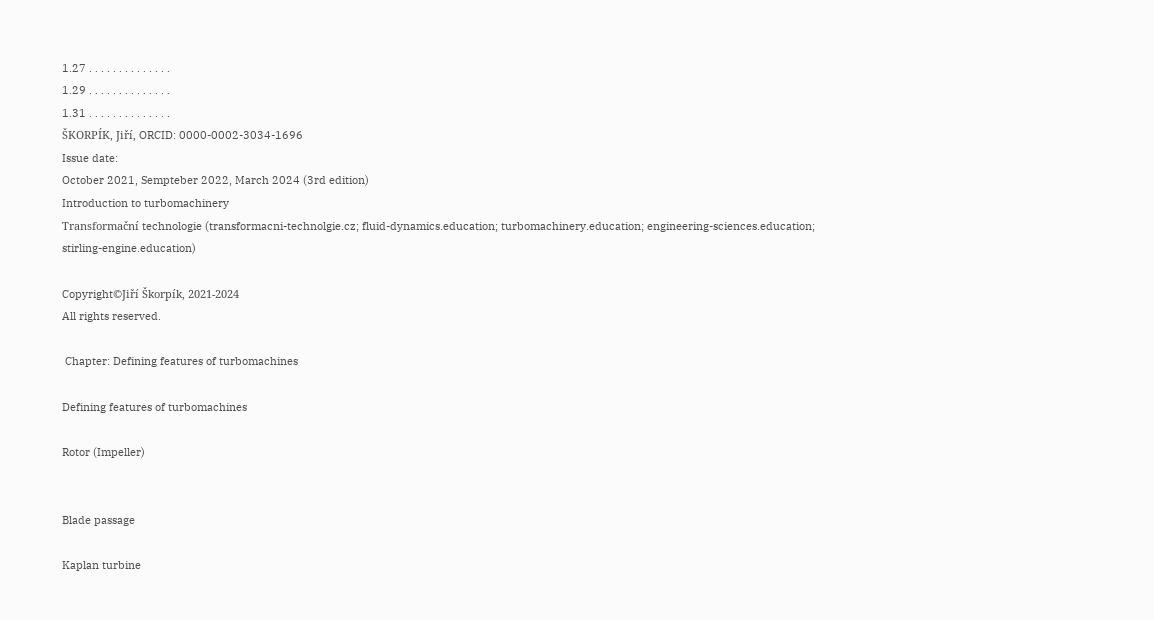1.27 . . . . . . . . . . . . . .
1.29 . . . . . . . . . . . . . .
1.31 . . . . . . . . . . . . . .
ŠKORPÍK, Jiří, ORCID: 0000-0002-3034-1696
Issue date:
October 2021, Sempteber 2022, March 2024 (3rd edition)
Introduction to turbomachinery
Transformační technologie (transformacni-technolgie.cz; fluid-dynamics.education; turbomachinery.education; engineering-sciences.education; stirling-engine.education)

Copyright©Jiří Škorpík, 2021-2024
All rights reserved.

 Chapter: Defining features of turbomachines

Defining features of turbomachines

Rotor (Impeller)


Blade passage

Kaplan turbine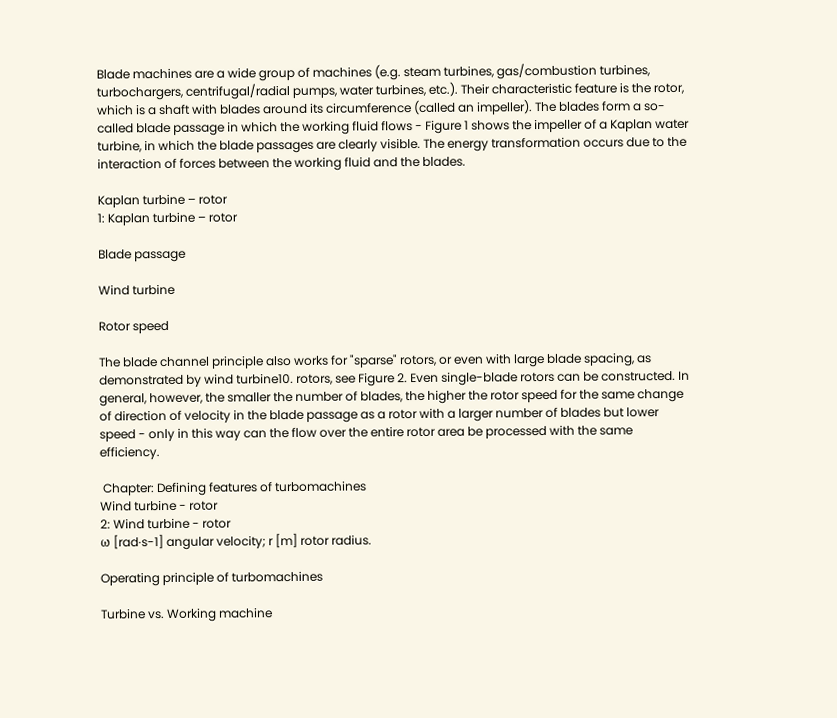Blade machines are a wide group of machines (e.g. steam turbines, gas/combustion turbines, turbochargers, centrifugal/radial pumps, water turbines, etc.). Their characteristic feature is the rotor, which is a shaft with blades around its circumference (called an impeller). The blades form a so-called blade passage in which the working fluid flows - Figure 1 shows the impeller of a Kaplan water turbine, in which the blade passages are clearly visible. The energy transformation occurs due to the interaction of forces between the working fluid and the blades.

Kaplan turbine – rotor
1: Kaplan turbine – rotor

Blade passage

Wind turbine

Rotor speed

The blade channel principle also works for "sparse" rotors, or even with large blade spacing, as demonstrated by wind turbine10. rotors, see Figure 2. Even single-blade rotors can be constructed. In general, however, the smaller the number of blades, the higher the rotor speed for the same change of direction of velocity in the blade passage as a rotor with a larger number of blades but lower speed - only in this way can the flow over the entire rotor area be processed with the same efficiency.

 Chapter: Defining features of turbomachines
Wind turbine - rotor
2: Wind turbine - rotor
ω [rad·s-1] angular velocity; r [m] rotor radius.

Operating principle of turbomachines

Turbine vs. Working machine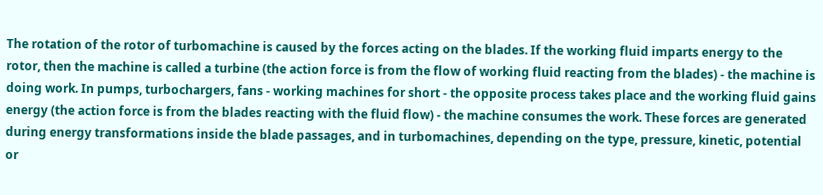The rotation of the rotor of turbomachine is caused by the forces acting on the blades. If the working fluid imparts energy to the rotor, then the machine is called a turbine (the action force is from the flow of working fluid reacting from the blades) - the machine is doing work. In pumps, turbochargers, fans - working machines for short - the opposite process takes place and the working fluid gains energy (the action force is from the blades reacting with the fluid flow) - the machine consumes the work. These forces are generated during energy transformations inside the blade passages, and in turbomachines, depending on the type, pressure, kinetic, potential or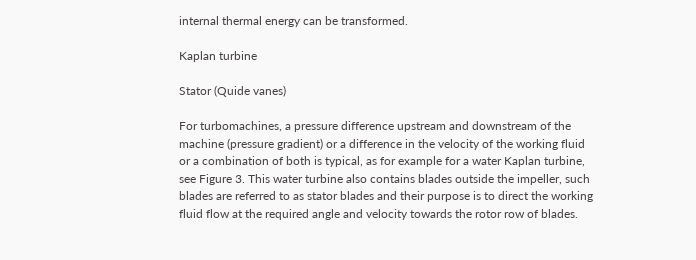internal thermal energy can be transformed.

Kaplan turbine

Stator (Quide vanes)

For turbomachines, a pressure difference upstream and downstream of the machine (pressure gradient) or a difference in the velocity of the working fluid or a combination of both is typical, as for example for a water Kaplan turbine, see Figure 3. This water turbine also contains blades outside the impeller, such blades are referred to as stator blades and their purpose is to direct the working fluid flow at the required angle and velocity towards the rotor row of blades.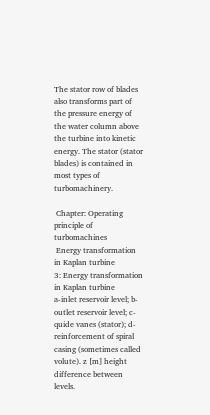The stator row of blades also transforms part of the pressure energy of the water column above the turbine into kinetic energy. The stator (stator blades) is contained in most types of turbomachinery.

 Chapter: Operating principle of turbomachines
 Energy transformation in Kaplan turbine
3: Energy transformation in Kaplan turbine
a-inlet reservoir level; b-outlet reservoir level; c-quide vanes (stator); d-reinforcement of spiral casing (sometimes called volute). z [m] height difference between levels.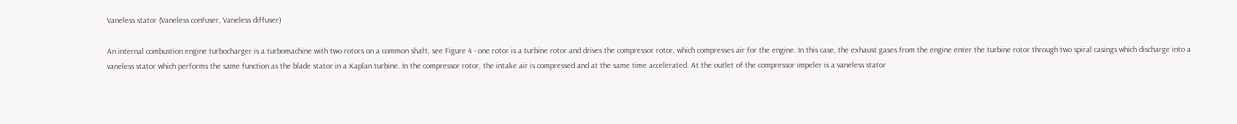Vaneless stator (Vaneless confuser, Vaneless diffuser)

An internal combustion engine turbocharger is a turbomachine with two rotors on a common shaft, see Figure 4 - one rotor is a turbine rotor and drives the compressor rotor, which compresses air for the engine. In this case, the exhaust gases from the engine enter the turbine rotor through two spiral casings which discharge into a vaneless stator which performs the same function as the blade stator in a Kaplan turbine. In the compressor rotor, the intake air is compressed and at the same time accelerated. At the outlet of the compressor impeler is a vaneless stator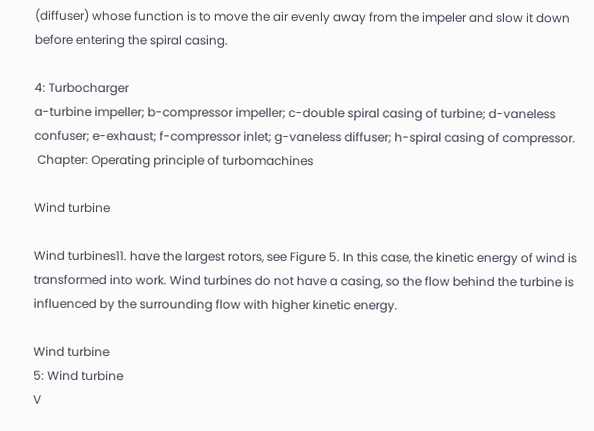(diffuser) whose function is to move the air evenly away from the impeler and slow it down before entering the spiral casing.

4: Turbocharger
a-turbine impeller; b-compressor impeller; c-double spiral casing of turbine; d-vaneless confuser; e-exhaust; f-compressor inlet; g-vaneless diffuser; h-spiral casing of compressor.
 Chapter: Operating principle of turbomachines

Wind turbine

Wind turbines11. have the largest rotors, see Figure 5. In this case, the kinetic energy of wind is transformed into work. Wind turbines do not have a casing, so the flow behind the turbine is influenced by the surrounding flow with higher kinetic energy.

Wind turbine
5: Wind turbine
V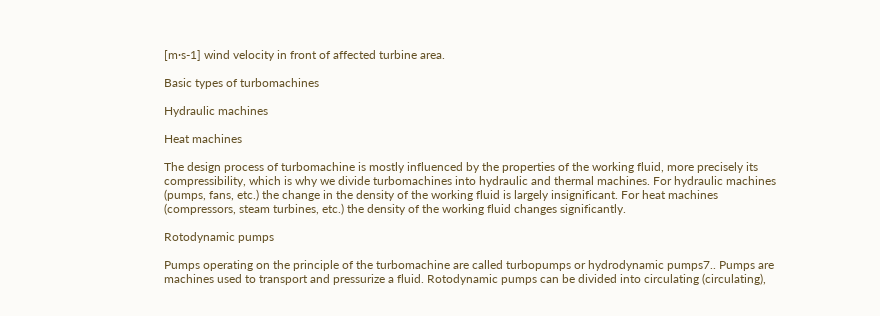[m·s-1] wind velocity in front of affected turbine area.

Basic types of turbomachines

Hydraulic machines

Heat machines

The design process of turbomachine is mostly influenced by the properties of the working fluid, more precisely its compressibility, which is why we divide turbomachines into hydraulic and thermal machines. For hydraulic machines (pumps, fans, etc.) the change in the density of the working fluid is largely insignificant. For heat machines (compressors, steam turbines, etc.) the density of the working fluid changes significantly.

Rotodynamic pumps

Pumps operating on the principle of the turbomachine are called turbopumps or hydrodynamic pumps7.. Pumps are machines used to transport and pressurize a fluid. Rotodynamic pumps can be divided into circulating (circulating),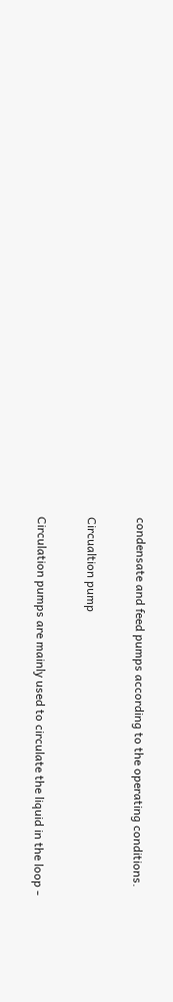condensate and feed pumps according to the operating conditions.

Circualtion pump

Circulation pumps are mainly used to circulate the liquid in the loop -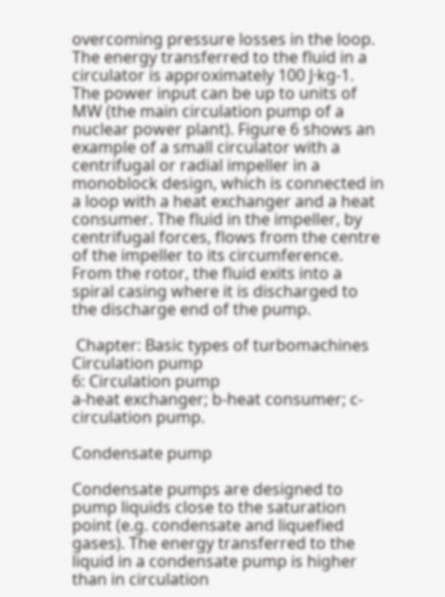overcoming pressure losses in the loop. The energy transferred to the fluid in a circulator is approximately 100 J·kg-1. The power input can be up to units of MW (the main circulation pump of a nuclear power plant). Figure 6 shows an example of a small circulator with a centrifugal or radial impeller in a monoblock design, which is connected in a loop with a heat exchanger and a heat consumer. The fluid in the impeller, by centrifugal forces, flows from the centre of the impeller to its circumference. From the rotor, the fluid exits into a spiral casing where it is discharged to the discharge end of the pump.

 Chapter: Basic types of turbomachines
Circulation pump
6: Circulation pump
a-heat exchanger; b-heat consumer; c-circulation pump.

Condensate pump

Condensate pumps are designed to pump liquids close to the saturation point (e.g. condensate and liquefied gases). The energy transferred to the liquid in a condensate pump is higher than in circulation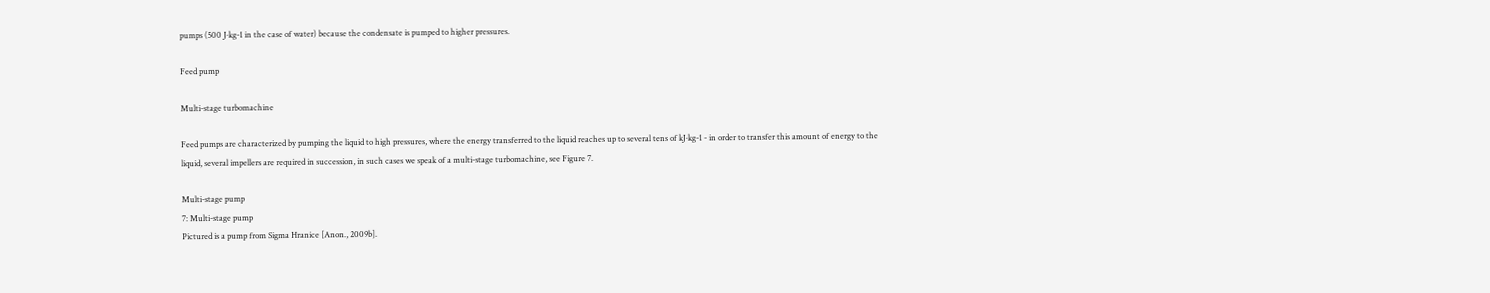pumps (500 J·kg-1 in the case of water) because the condensate is pumped to higher pressures.

Feed pump

Multi-stage turbomachine

Feed pumps are characterized by pumping the liquid to high pressures, where the energy transferred to the liquid reaches up to several tens of kJ·kg-1 - in order to transfer this amount of energy to the liquid, several impellers are required in succession, in such cases we speak of a multi-stage turbomachine, see Figure 7.

Multi-stage pump
7: Multi-stage pump
Pictured is a pump from Sigma Hranice [Anon., 2009b].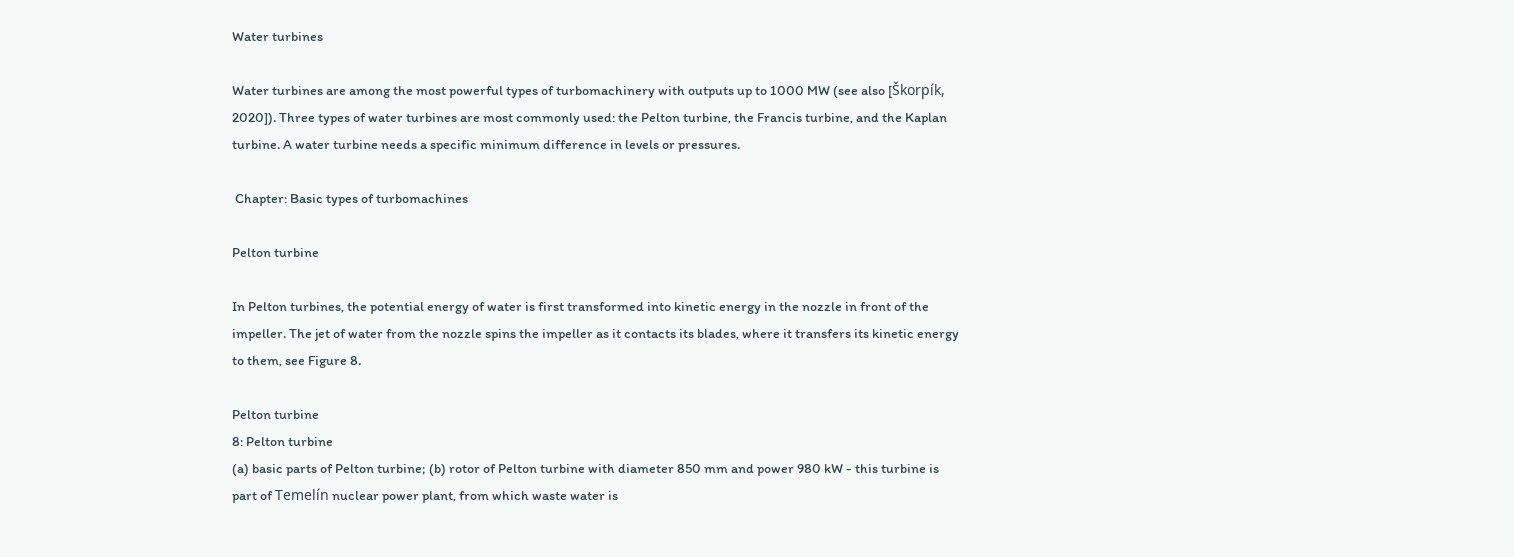Water turbines

Water turbines are among the most powerful types of turbomachinery with outputs up to 1000 MW (see also [Škorpík, 2020]). Three types of water turbines are most commonly used: the Pelton turbine, the Francis turbine, and the Kaplan turbine. A water turbine needs a specific minimum difference in levels or pressures.

 Chapter: Basic types of turbomachines

Pelton turbine

In Pelton turbines, the potential energy of water is first transformed into kinetic energy in the nozzle in front of the impeller. The jet of water from the nozzle spins the impeller as it contacts its blades, where it transfers its kinetic energy to them, see Figure 8.

Pelton turbine
8: Pelton turbine
(a) basic parts of Pelton turbine; (b) rotor of Pelton turbine with diameter 850 mm and power 980 kW - this turbine is part of Temelín nuclear power plant, from which waste water is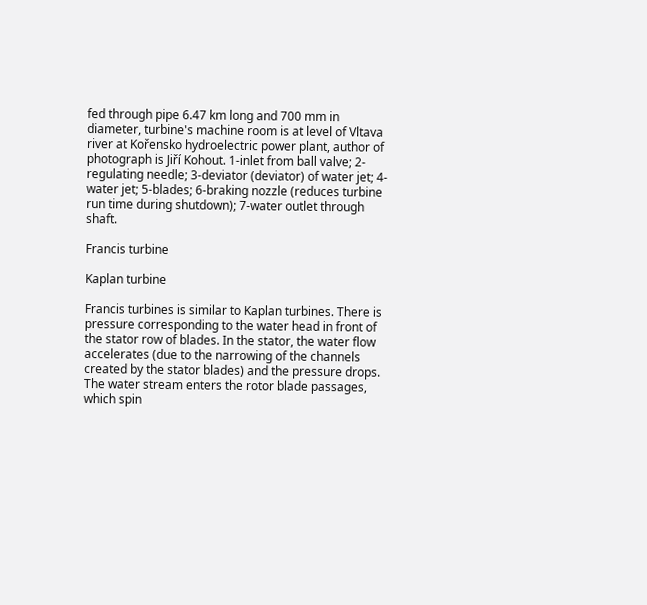fed through pipe 6.47 km long and 700 mm in diameter, turbine's machine room is at level of Vltava river at Kořensko hydroelectric power plant, author of photograph is Jiří Kohout. 1-inlet from ball valve; 2-regulating needle; 3-deviator (deviator) of water jet; 4-water jet; 5-blades; 6-braking nozzle (reduces turbine run time during shutdown); 7-water outlet through shaft.

Francis turbine

Kaplan turbine

Francis turbines is similar to Kaplan turbines. There is pressure corresponding to the water head in front of the stator row of blades. In the stator, the water flow accelerates (due to the narrowing of the channels created by the stator blades) and the pressure drops. The water stream enters the rotor blade passages, which spin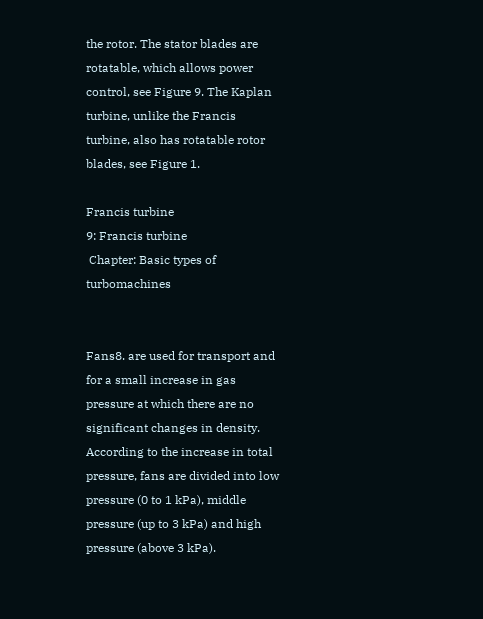the rotor. The stator blades are rotatable, which allows power control, see Figure 9. The Kaplan turbine, unlike the Francis turbine, also has rotatable rotor blades, see Figure 1.

Francis turbine
9: Francis turbine
 Chapter: Basic types of turbomachines


Fans8. are used for transport and for a small increase in gas pressure at which there are no significant changes in density. According to the increase in total pressure, fans are divided into low pressure (0 to 1 kPa), middle pressure (up to 3 kPa) and high pressure (above 3 kPa).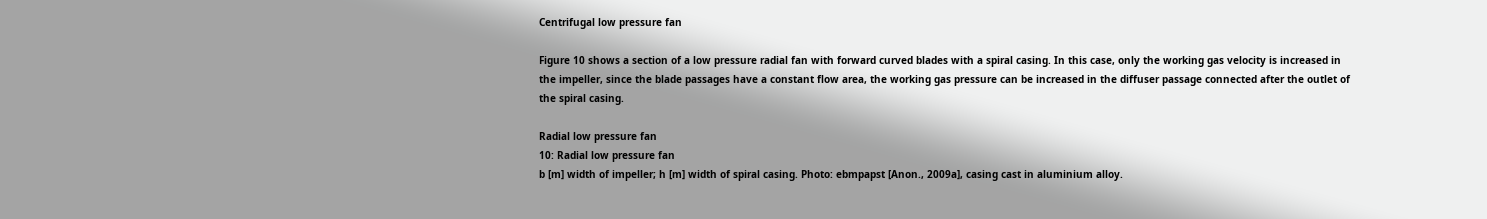Centrifugal low pressure fan

Figure 10 shows a section of a low pressure radial fan with forward curved blades with a spiral casing. In this case, only the working gas velocity is increased in the impeller, since the blade passages have a constant flow area, the working gas pressure can be increased in the diffuser passage connected after the outlet of the spiral casing.

Radial low pressure fan
10: Radial low pressure fan
b [m] width of impeller; h [m] width of spiral casing. Photo: ebmpapst [Anon., 2009a], casing cast in aluminium alloy.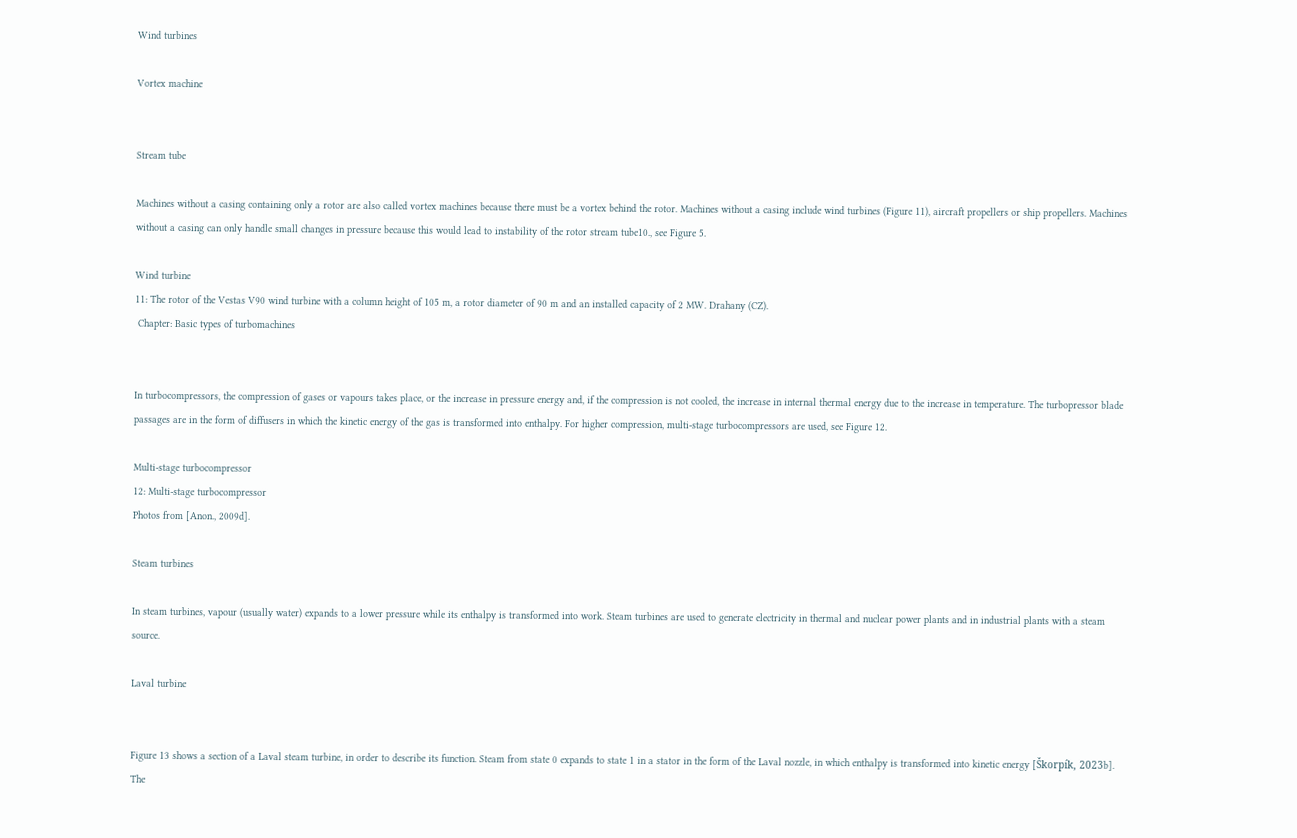Wind turbines

Vortex machine


Stream tube

Machines without a casing containing only a rotor are also called vortex machines because there must be a vortex behind the rotor. Machines without a casing include wind turbines (Figure 11), aircraft propellers or ship propellers. Machines without a casing can only handle small changes in pressure because this would lead to instability of the rotor stream tube10., see Figure 5.

Wind turbine
11: The rotor of the Vestas V90 wind turbine with a column height of 105 m, a rotor diameter of 90 m and an installed capacity of 2 MW. Drahany (CZ).
 Chapter: Basic types of turbomachines


In turbocompressors, the compression of gases or vapours takes place, or the increase in pressure energy and, if the compression is not cooled, the increase in internal thermal energy due to the increase in temperature. The turbopressor blade passages are in the form of diffusers in which the kinetic energy of the gas is transformed into enthalpy. For higher compression, multi-stage turbocompressors are used, see Figure 12.

Multi-stage turbocompressor
12: Multi-stage turbocompressor
Photos from [Anon., 2009d].

Steam turbines

In steam turbines, vapour (usually water) expands to a lower pressure while its enthalpy is transformed into work. Steam turbines are used to generate electricity in thermal and nuclear power plants and in industrial plants with a steam source.

Laval turbine


Figure 13 shows a section of a Laval steam turbine, in order to describe its function. Steam from state 0 expands to state 1 in a stator in the form of the Laval nozzle, in which enthalpy is transformed into kinetic energy [Škorpík, 2023b]. The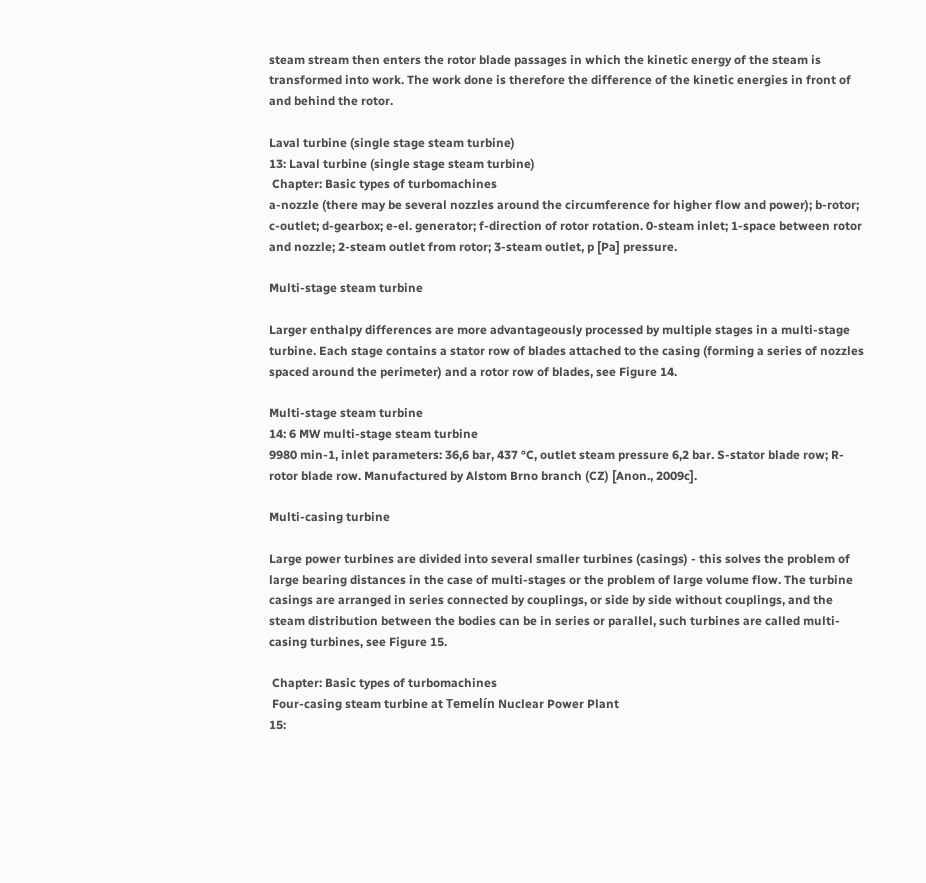steam stream then enters the rotor blade passages in which the kinetic energy of the steam is transformed into work. The work done is therefore the difference of the kinetic energies in front of and behind the rotor.

Laval turbine (single stage steam turbine)
13: Laval turbine (single stage steam turbine)
 Chapter: Basic types of turbomachines
a-nozzle (there may be several nozzles around the circumference for higher flow and power); b-rotor; c-outlet; d-gearbox; e-el. generator; f-direction of rotor rotation. 0-steam inlet; 1-space between rotor and nozzle; 2-steam outlet from rotor; 3-steam outlet, p [Pa] pressure.

Multi-stage steam turbine

Larger enthalpy differences are more advantageously processed by multiple stages in a multi-stage turbine. Each stage contains a stator row of blades attached to the casing (forming a series of nozzles spaced around the perimeter) and a rotor row of blades, see Figure 14.

Multi-stage steam turbine
14: 6 MW multi-stage steam turbine
9980 min-1, inlet parameters: 36,6 bar, 437 °C, outlet steam pressure 6,2 bar. S-stator blade row; R-rotor blade row. Manufactured by Alstom Brno branch (CZ) [Anon., 2009c].

Multi-casing turbine

Large power turbines are divided into several smaller turbines (casings) - this solves the problem of large bearing distances in the case of multi-stages or the problem of large volume flow. The turbine casings are arranged in series connected by couplings, or side by side without couplings, and the steam distribution between the bodies can be in series or parallel, such turbines are called multi-casing turbines, see Figure 15.

 Chapter: Basic types of turbomachines
 Four-casing steam turbine at Temelín Nuclear Power Plant
15: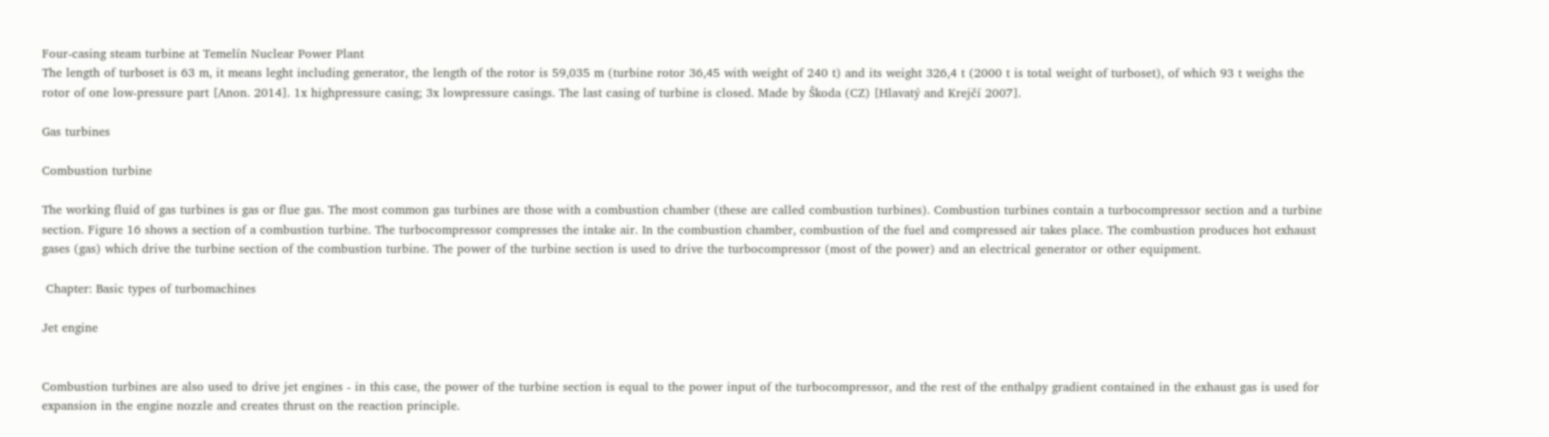Four-casing steam turbine at Temelín Nuclear Power Plant
The length of turboset is 63 m, it means leght including generator, the length of the rotor is 59,035 m (turbine rotor 36,45 with weight of 240 t) and its weight 326,4 t (2000 t is total weight of turboset), of which 93 t weighs the rotor of one low-pressure part [Anon. 2014]. 1x highpressure casing; 3x lowpressure casings. The last casing of turbine is closed. Made by Škoda (CZ) [Hlavatý and Krejčí 2007].

Gas turbines

Combustion turbine

The working fluid of gas turbines is gas or flue gas. The most common gas turbines are those with a combustion chamber (these are called combustion turbines). Combustion turbines contain a turbocompressor section and a turbine section. Figure 16 shows a section of a combustion turbine. The turbocompressor compresses the intake air. In the combustion chamber, combustion of the fuel and compressed air takes place. The combustion produces hot exhaust gases (gas) which drive the turbine section of the combustion turbine. The power of the turbine section is used to drive the turbocompressor (most of the power) and an electrical generator or other equipment.

 Chapter: Basic types of turbomachines

Jet engine


Combustion turbines are also used to drive jet engines - in this case, the power of the turbine section is equal to the power input of the turbocompressor, and the rest of the enthalpy gradient contained in the exhaust gas is used for expansion in the engine nozzle and creates thrust on the reaction principle.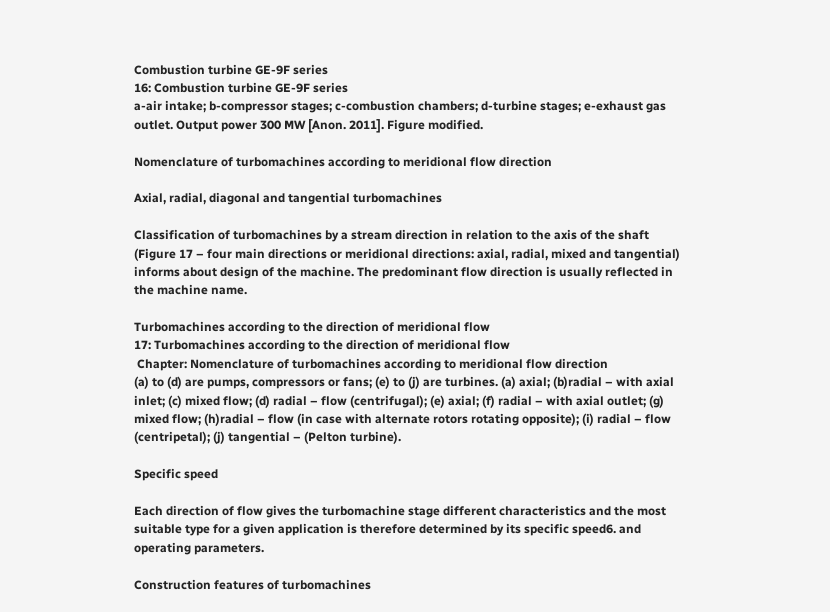Combustion turbine GE-9F series
16: Combustion turbine GE-9F series
a-air intake; b-compressor stages; c-combustion chambers; d-turbine stages; e-exhaust gas outlet. Output power 300 MW [Anon. 2011]. Figure modified.

Nomenclature of turbomachines according to meridional flow direction

Axial, radial, diagonal and tangential turbomachines

Classification of turbomachines by a stream direction in relation to the axis of the shaft (Figure 17 – four main directions or meridional directions: axial, radial, mixed and tangential) informs about design of the machine. The predominant flow direction is usually reflected in the machine name.

Turbomachines according to the direction of meridional flow
17: Turbomachines according to the direction of meridional flow
 Chapter: Nomenclature of turbomachines according to meridional flow direction
(a) to (d) are pumps, compressors or fans; (e) to (j) are turbines. (a) axial; (b)radial – with axial inlet; (c) mixed flow; (d) radial – flow (centrifugal); (e) axial; (f) radial – with axial outlet; (g) mixed flow; (h)radial – flow (in case with alternate rotors rotating opposite); (i) radial – flow (centripetal); (j) tangential – (Pelton turbine).

Specific speed

Each direction of flow gives the turbomachine stage different characteristics and the most suitable type for a given application is therefore determined by its specific speed6. and operating parameters.

Construction features of turbomachines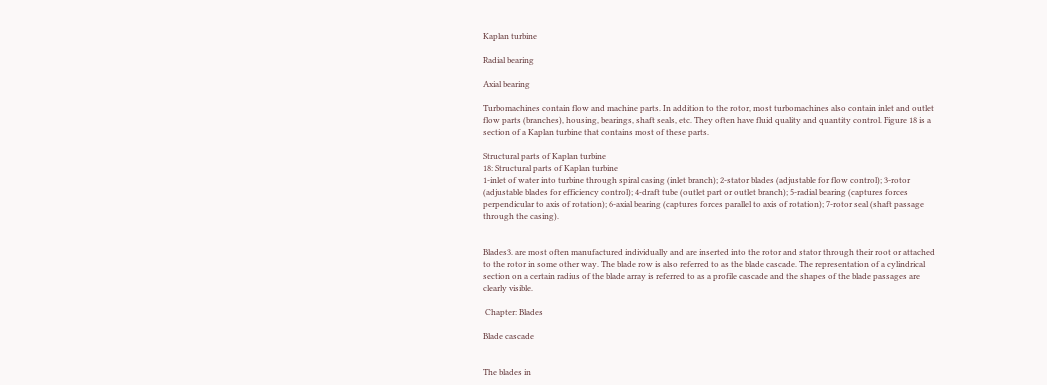Kaplan turbine

Radial bearing

Axial bearing

Turbomachines contain flow and machine parts. In addition to the rotor, most turbomachines also contain inlet and outlet flow parts (branches), housing, bearings, shaft seals, etc. They often have fluid quality and quantity control. Figure 18 is a section of a Kaplan turbine that contains most of these parts.

Structural parts of Kaplan turbine
18: Structural parts of Kaplan turbine
1-inlet of water into turbine through spiral casing (inlet branch); 2-stator blades (adjustable for flow control); 3-rotor (adjustable blades for efficiency control); 4-draft tube (outlet part or outlet branch); 5-radial bearing (captures forces perpendicular to axis of rotation); 6-axial bearing (captures forces parallel to axis of rotation); 7-rotor seal (shaft passage through the casing).


Blades3. are most often manufactured individually and are inserted into the rotor and stator through their root or attached to the rotor in some other way. The blade row is also referred to as the blade cascade. The representation of a cylindrical section on a certain radius of the blade array is referred to as a profile cascade and the shapes of the blade passages are clearly visible.

 Chapter: Blades

Blade cascade


The blades in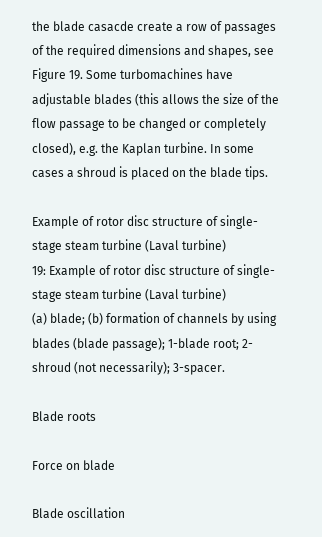the blade casacde create a row of passages of the required dimensions and shapes, see Figure 19. Some turbomachines have adjustable blades (this allows the size of the flow passage to be changed or completely closed), e.g. the Kaplan turbine. In some cases a shroud is placed on the blade tips.

Example of rotor disc structure of single-stage steam turbine (Laval turbine)
19: Example of rotor disc structure of single-stage steam turbine (Laval turbine)
(a) blade; (b) formation of channels by using blades (blade passage); 1-blade root; 2-shroud (not necessarily); 3-spacer.

Blade roots

Force on blade

Blade oscillation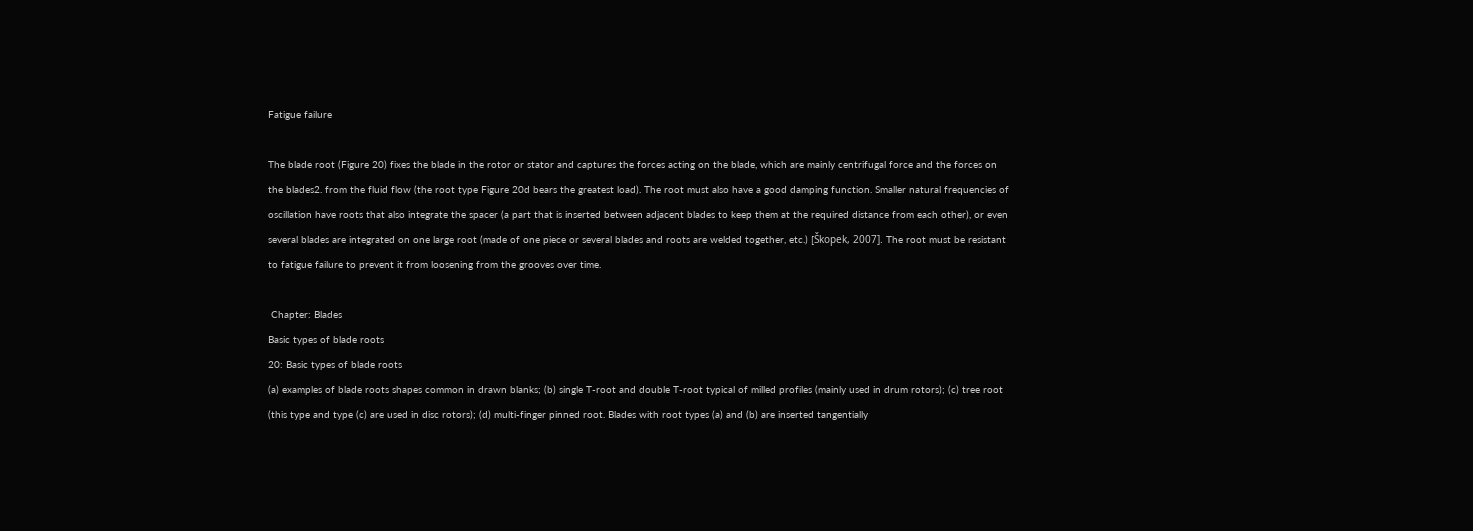Fatigue failure

The blade root (Figure 20) fixes the blade in the rotor or stator and captures the forces acting on the blade, which are mainly centrifugal force and the forces on the blades2. from the fluid flow (the root type Figure 20d bears the greatest load). The root must also have a good damping function. Smaller natural frequencies of oscillation have roots that also integrate the spacer (a part that is inserted between adjacent blades to keep them at the required distance from each other), or even several blades are integrated on one large root (made of one piece or several blades and roots are welded together, etc.) [Škopek, 2007]. The root must be resistant to fatigue failure to prevent it from loosening from the grooves over time.

 Chapter: Blades
Basic types of blade roots
20: Basic types of blade roots
(a) examples of blade roots shapes common in drawn blanks; (b) single T-root and double T-root typical of milled profiles (mainly used in drum rotors); (c) tree root (this type and type (c) are used in disc rotors); (d) multi-finger pinned root. Blades with root types (a) and (b) are inserted tangentially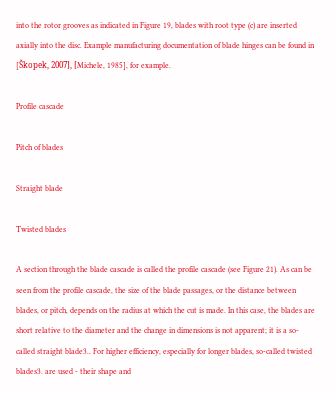into the rotor grooves as indicated in Figure 19, blades with root type (c) are inserted axially into the disc. Example manufacturing documentation of blade hinges can be found in [Škopek, 2007], [Michele, 1985], for example.

Profile cascade

Pitch of blades

Straight blade

Twisted blades

A section through the blade cascade is called the profile cascade (see Figure 21). As can be seen from the profile cascade, the size of the blade passages, or the distance between blades, or pitch, depends on the radius at which the cut is made. In this case, the blades are short relative to the diameter and the change in dimensions is not apparent; it is a so-called straight blade3.. For higher efficiency, especially for longer blades, so-called twisted blades3. are used - their shape and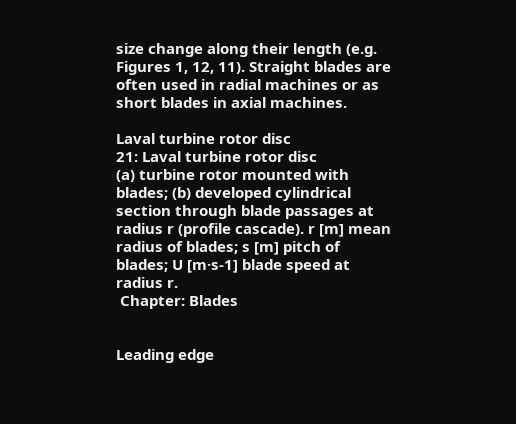size change along their length (e.g. Figures 1, 12, 11). Straight blades are often used in radial machines or as short blades in axial machines.

Laval turbine rotor disc
21: Laval turbine rotor disc
(a) turbine rotor mounted with blades; (b) developed cylindrical section through blade passages at radius r (profile cascade). r [m] mean radius of blades; s [m] pitch of blades; U [m·s-1] blade speed at radius r.
 Chapter: Blades


Leading edge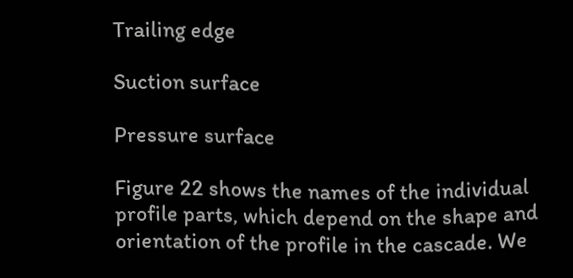Trailing edge

Suction surface

Pressure surface

Figure 22 shows the names of the individual profile parts, which depend on the shape and orientation of the profile in the cascade. We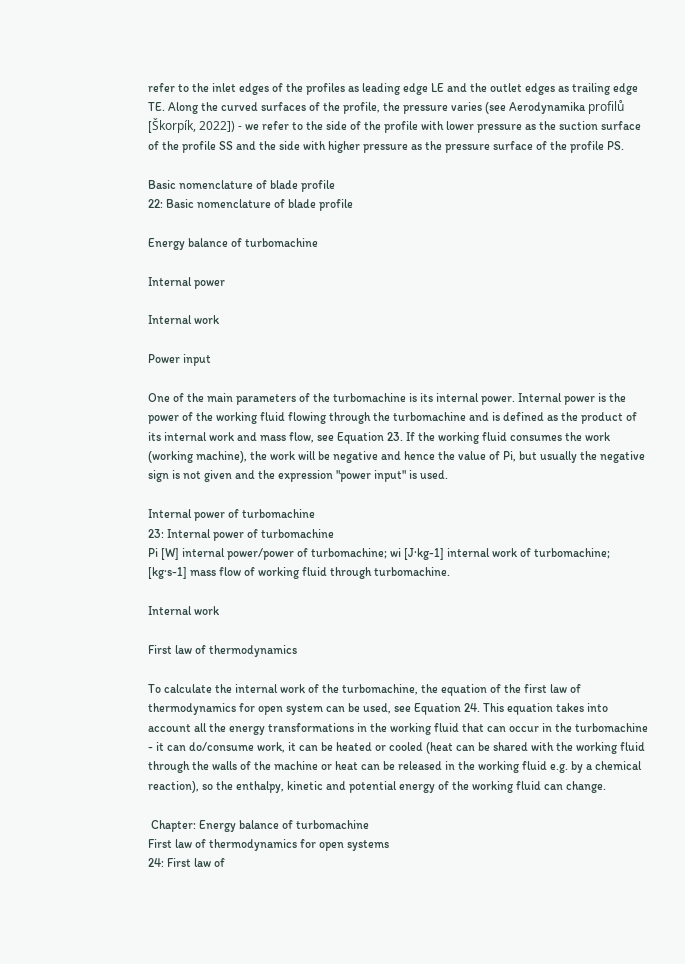refer to the inlet edges of the profiles as leading edge LE and the outlet edges as trailing edge TE. Along the curved surfaces of the profile, the pressure varies (see Aerodynamika profilů [Škorpík, 2022]) - we refer to the side of the profile with lower pressure as the suction surface of the profile SS and the side with higher pressure as the pressure surface of the profile PS.

Basic nomenclature of blade profile
22: Basic nomenclature of blade profile

Energy balance of turbomachine

Internal power

Internal work

Power input

One of the main parameters of the turbomachine is its internal power. Internal power is the power of the working fluid flowing through the turbomachine and is defined as the product of its internal work and mass flow, see Equation 23. If the working fluid consumes the work (working machine), the work will be negative and hence the value of Pi, but usually the negative sign is not given and the expression "power input" is used.

Internal power of turbomachine
23: Internal power of turbomachine
Pi [W] internal power/power of turbomachine; wi [J·kg-1] internal work of turbomachine;  [kg·s-1] mass flow of working fluid through turbomachine.

Internal work

First law of thermodynamics

To calculate the internal work of the turbomachine, the equation of the first law of thermodynamics for open system can be used, see Equation 24. This equation takes into account all the energy transformations in the working fluid that can occur in the turbomachine - it can do/consume work, it can be heated or cooled (heat can be shared with the working fluid through the walls of the machine or heat can be released in the working fluid e.g. by a chemical reaction), so the enthalpy, kinetic and potential energy of the working fluid can change.

 Chapter: Energy balance of turbomachine
First law of thermodynamics for open systems
24: First law of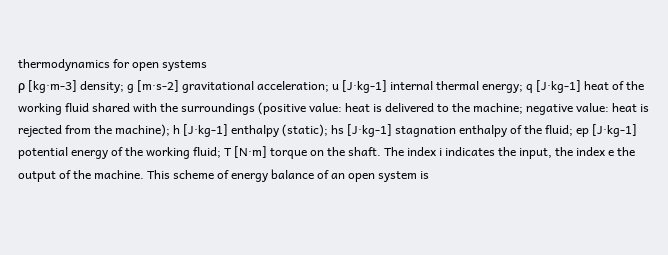thermodynamics for open systems
ρ [kg·m-3] density; g [m·s-2] gravitational acceleration; u [J·kg-1] internal thermal energy; q [J·kg-1] heat of the working fluid shared with the surroundings (positive value: heat is delivered to the machine; negative value: heat is rejected from the machine); h [J·kg-1] enthalpy (static); hs [J·kg-1] stagnation enthalpy of the fluid; ep [J·kg-1] potential energy of the working fluid; T [N·m] torque on the shaft. The index i indicates the input, the index e the output of the machine. This scheme of energy balance of an open system is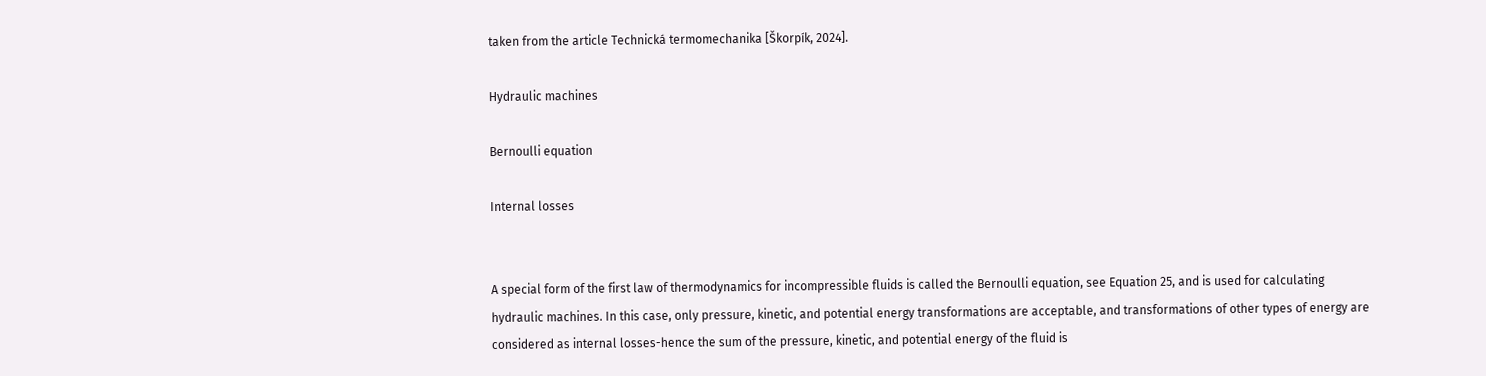taken from the article Technická termomechanika [Škorpík, 2024].

Hydraulic machines

Bernoulli equation

Internal losses


A special form of the first law of thermodynamics for incompressible fluids is called the Bernoulli equation, see Equation 25, and is used for calculating hydraulic machines. In this case, only pressure, kinetic, and potential energy transformations are acceptable, and transformations of other types of energy are considered as internal losses-hence the sum of the pressure, kinetic, and potential energy of the fluid is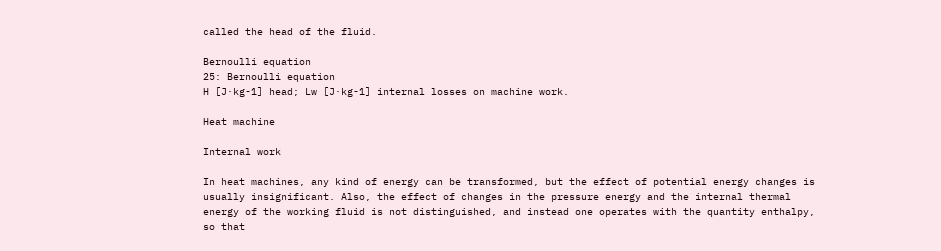called the head of the fluid.

Bernoulli equation
25: Bernoulli equation
H [J·kg-1] head; Lw [J·kg-1] internal losses on machine work.

Heat machine

Internal work

In heat machines, any kind of energy can be transformed, but the effect of potential energy changes is usually insignificant. Also, the effect of changes in the pressure energy and the internal thermal energy of the working fluid is not distinguished, and instead one operates with the quantity enthalpy, so that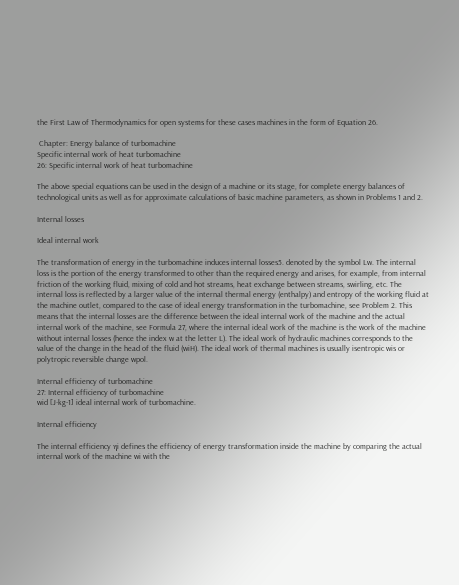the First Law of Thermodynamics for open systems for these cases machines in the form of Equation 26.

 Chapter: Energy balance of turbomachine
Specific internal work of heat turbomachine
26: Specific internal work of heat turbomachine

The above special equations can be used in the design of a machine or its stage, for complete energy balances of technological units as well as for approximate calculations of basic machine parameters, as shown in Problems 1 and 2.

Internal losses

Ideal internal work

The transformation of energy in the turbomachine induces internal losses5. denoted by the symbol Lw. The internal loss is the portion of the energy transformed to other than the required energy and arises, for example, from internal friction of the working fluid, mixing of cold and hot streams, heat exchange between streams, swirling, etc. The internal loss is reflected by a larger value of the internal thermal energy (enthalpy) and entropy of the working fluid at the machine outlet, compared to the case of ideal energy transformation in the turbomachine, see Problem 2. This means that the internal losses are the difference between the ideal internal work of the machine and the actual internal work of the machine, see Formula 27, where the internal ideal work of the machine is the work of the machine without internal losses (hence the index w at the letter L). The ideal work of hydraulic machines corresponds to the value of the change in the head of the fluid (wiH). The ideal work of thermal machines is usually isentropic wis or polytropic reversible change wpol.

Internal efficiency of turbomachine
27: Internal efficiency of turbomachine
wid [J·kg-1] ideal internal work of turbomachine.

Internal efficiency

The internal efficiency ηi defines the efficiency of energy transformation inside the machine by comparing the actual internal work of the machine wi with the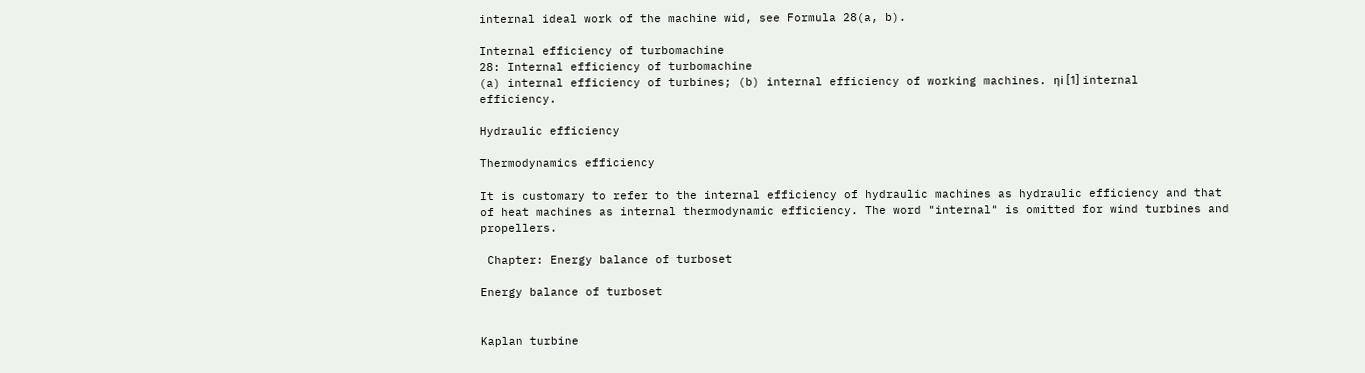internal ideal work of the machine wid, see Formula 28(a, b).

Internal efficiency of turbomachine
28: Internal efficiency of turbomachine
(a) internal efficiency of turbines; (b) internal efficiency of working machines. ηi [1] internal efficiency.

Hydraulic efficiency

Thermodynamics efficiency

It is customary to refer to the internal efficiency of hydraulic machines as hydraulic efficiency and that of heat machines as internal thermodynamic efficiency. The word "internal" is omitted for wind turbines and propellers.

 Chapter: Energy balance of turboset

Energy balance of turboset


Kaplan turbine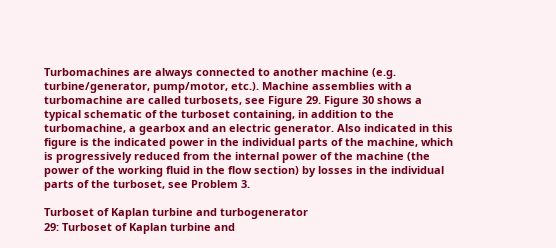Turbomachines are always connected to another machine (e.g. turbine/generator, pump/motor, etc.). Machine assemblies with a turbomachine are called turbosets, see Figure 29. Figure 30 shows a typical schematic of the turboset containing, in addition to the turbomachine, a gearbox and an electric generator. Also indicated in this figure is the indicated power in the individual parts of the machine, which is progressively reduced from the internal power of the machine (the power of the working fluid in the flow section) by losses in the individual parts of the turboset, see Problem 3.

Turboset of Kaplan turbine and turbogenerator
29: Turboset of Kaplan turbine and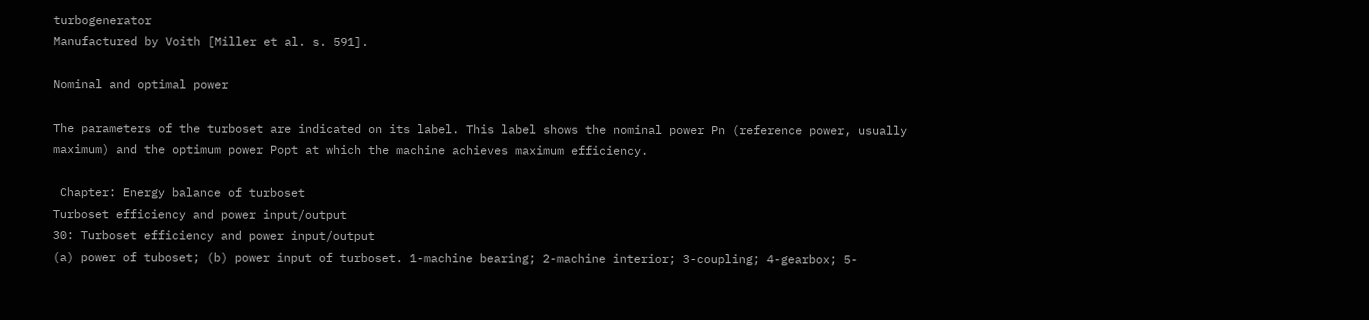turbogenerator
Manufactured by Voith [Miller et al. s. 591].

Nominal and optimal power

The parameters of the turboset are indicated on its label. This label shows the nominal power Pn (reference power, usually maximum) and the optimum power Popt at which the machine achieves maximum efficiency.

 Chapter: Energy balance of turboset
Turboset efficiency and power input/output
30: Turboset efficiency and power input/output
(a) power of tuboset; (b) power input of turboset. 1-machine bearing; 2-machine interior; 3-coupling; 4-gearbox; 5-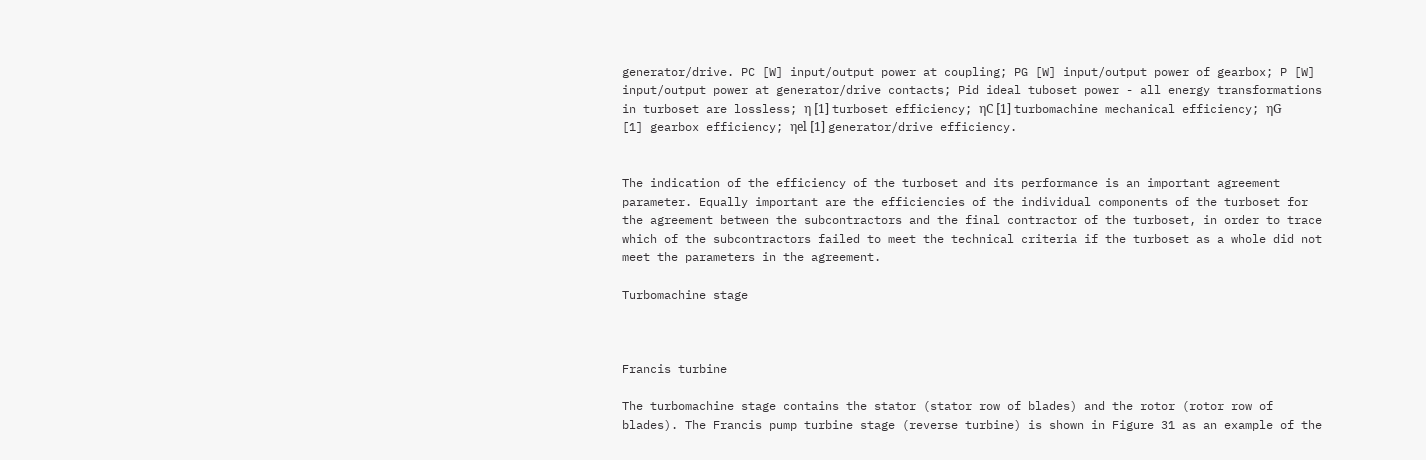generator/drive. PC [W] input/output power at coupling; PG [W] input/output power of gearbox; P [W] input/output power at generator/drive contacts; Pid ideal tuboset power - all energy transformations in turboset are lossless; η [1] turboset efficiency; ηC [1] turbomachine mechanical efficiency; ηG [1] gearbox efficiency; ηel [1] generator/drive efficiency.


The indication of the efficiency of the turboset and its performance is an important agreement parameter. Equally important are the efficiencies of the individual components of the turboset for the agreement between the subcontractors and the final contractor of the turboset, in order to trace which of the subcontractors failed to meet the technical criteria if the turboset as a whole did not meet the parameters in the agreement.

Turbomachine stage



Francis turbine

The turbomachine stage contains the stator (stator row of blades) and the rotor (rotor row of blades). The Francis pump turbine stage (reverse turbine) is shown in Figure 31 as an example of the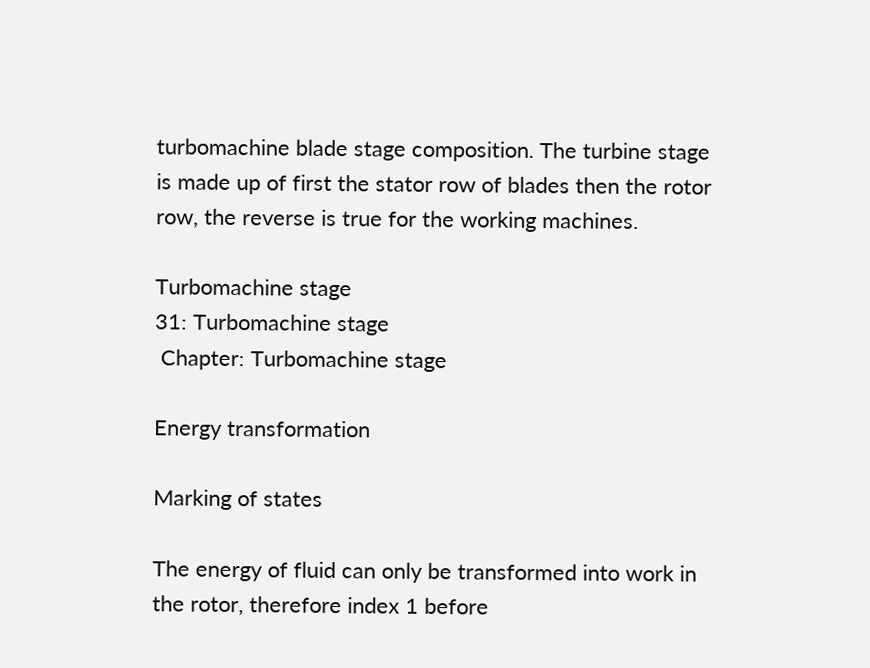turbomachine blade stage composition. The turbine stage is made up of first the stator row of blades then the rotor row, the reverse is true for the working machines.

Turbomachine stage
31: Turbomachine stage
 Chapter: Turbomachine stage

Energy transformation

Marking of states

The energy of fluid can only be transformed into work in the rotor, therefore index 1 before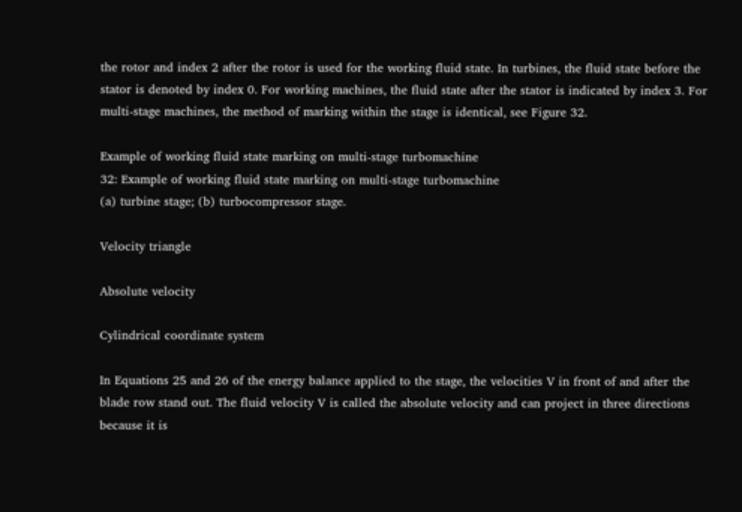the rotor and index 2 after the rotor is used for the working fluid state. In turbines, the fluid state before the stator is denoted by index 0. For working machines, the fluid state after the stator is indicated by index 3. For multi-stage machines, the method of marking within the stage is identical, see Figure 32.

Example of working fluid state marking on multi-stage turbomachine
32: Example of working fluid state marking on multi-stage turbomachine
(a) turbine stage; (b) turbocompressor stage.

Velocity triangle

Absolute velocity

Cylindrical coordinate system

In Equations 25 and 26 of the energy balance applied to the stage, the velocities V in front of and after the blade row stand out. The fluid velocity V is called the absolute velocity and can project in three directions because it is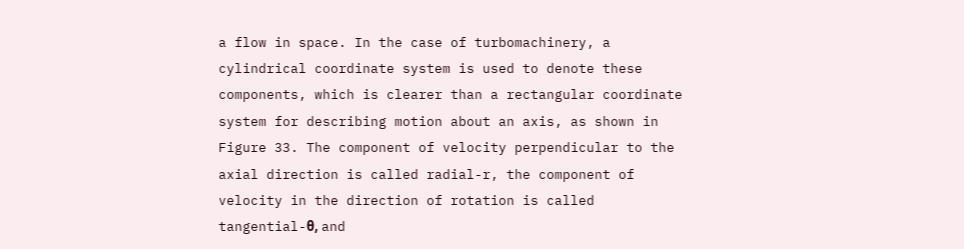a flow in space. In the case of turbomachinery, a cylindrical coordinate system is used to denote these components, which is clearer than a rectangular coordinate system for describing motion about an axis, as shown in Figure 33. The component of velocity perpendicular to the axial direction is called radial-r, the component of velocity in the direction of rotation is called tangential-θ, and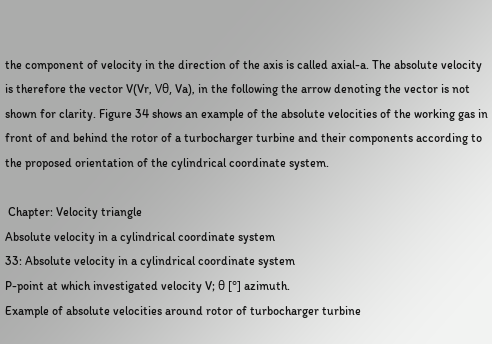the component of velocity in the direction of the axis is called axial-a. The absolute velocity is therefore the vector V(Vr, Vθ, Va), in the following the arrow denoting the vector is not shown for clarity. Figure 34 shows an example of the absolute velocities of the working gas in front of and behind the rotor of a turbocharger turbine and their components according to the proposed orientation of the cylindrical coordinate system.

 Chapter: Velocity triangle
Absolute velocity in a cylindrical coordinate system
33: Absolute velocity in a cylindrical coordinate system
P-point at which investigated velocity V; θ [°] azimuth.
Example of absolute velocities around rotor of turbocharger turbine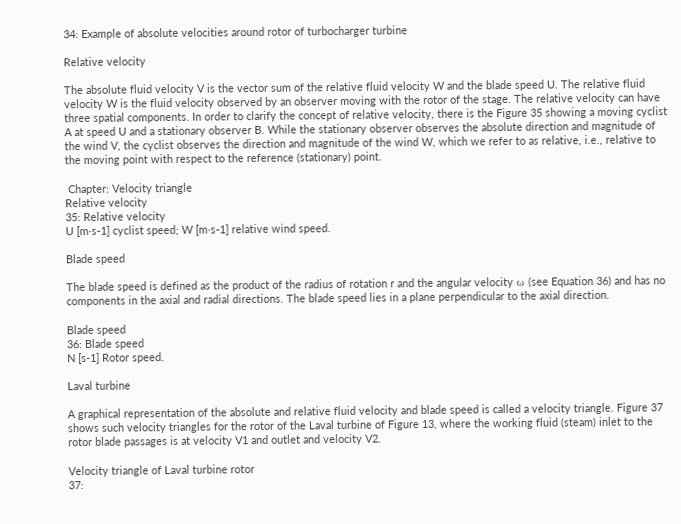34: Example of absolute velocities around rotor of turbocharger turbine

Relative velocity

The absolute fluid velocity V is the vector sum of the relative fluid velocity W and the blade speed U. The relative fluid velocity W is the fluid velocity observed by an observer moving with the rotor of the stage. The relative velocity can have three spatial components. In order to clarify the concept of relative velocity, there is the Figure 35 showing a moving cyclist A at speed U and a stationary observer B. While the stationary observer observes the absolute direction and magnitude of the wind V, the cyclist observes the direction and magnitude of the wind W, which we refer to as relative, i.e., relative to the moving point with respect to the reference (stationary) point.

 Chapter: Velocity triangle
Relative velocity
35: Relative velocity
U [m·s-1] cyclist speed; W [m·s-1] relative wind speed.

Blade speed

The blade speed is defined as the product of the radius of rotation r and the angular velocity ω (see Equation 36) and has no components in the axial and radial directions. The blade speed lies in a plane perpendicular to the axial direction.

Blade speed
36: Blade speed
N [s-1] Rotor speed.

Laval turbine

A graphical representation of the absolute and relative fluid velocity and blade speed is called a velocity triangle. Figure 37 shows such velocity triangles for the rotor of the Laval turbine of Figure 13, where the working fluid (steam) inlet to the rotor blade passages is at velocity V1 and outlet and velocity V2.

Velocity triangle of Laval turbine rotor
37: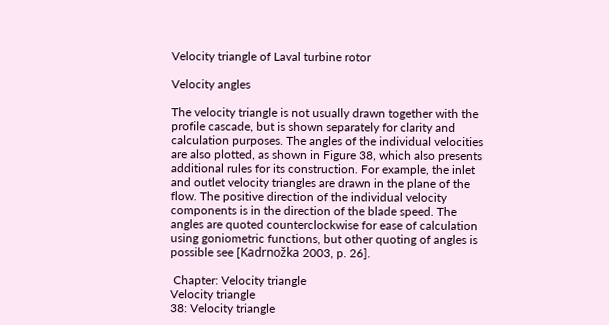Velocity triangle of Laval turbine rotor

Velocity angles

The velocity triangle is not usually drawn together with the profile cascade, but is shown separately for clarity and calculation purposes. The angles of the individual velocities are also plotted, as shown in Figure 38, which also presents additional rules for its construction. For example, the inlet and outlet velocity triangles are drawn in the plane of the flow. The positive direction of the individual velocity components is in the direction of the blade speed. The angles are quoted counterclockwise for ease of calculation using goniometric functions, but other quoting of angles is possible see [Kadrnožka 2003, p. 26].

 Chapter: Velocity triangle
Velocity triangle
38: Velocity triangle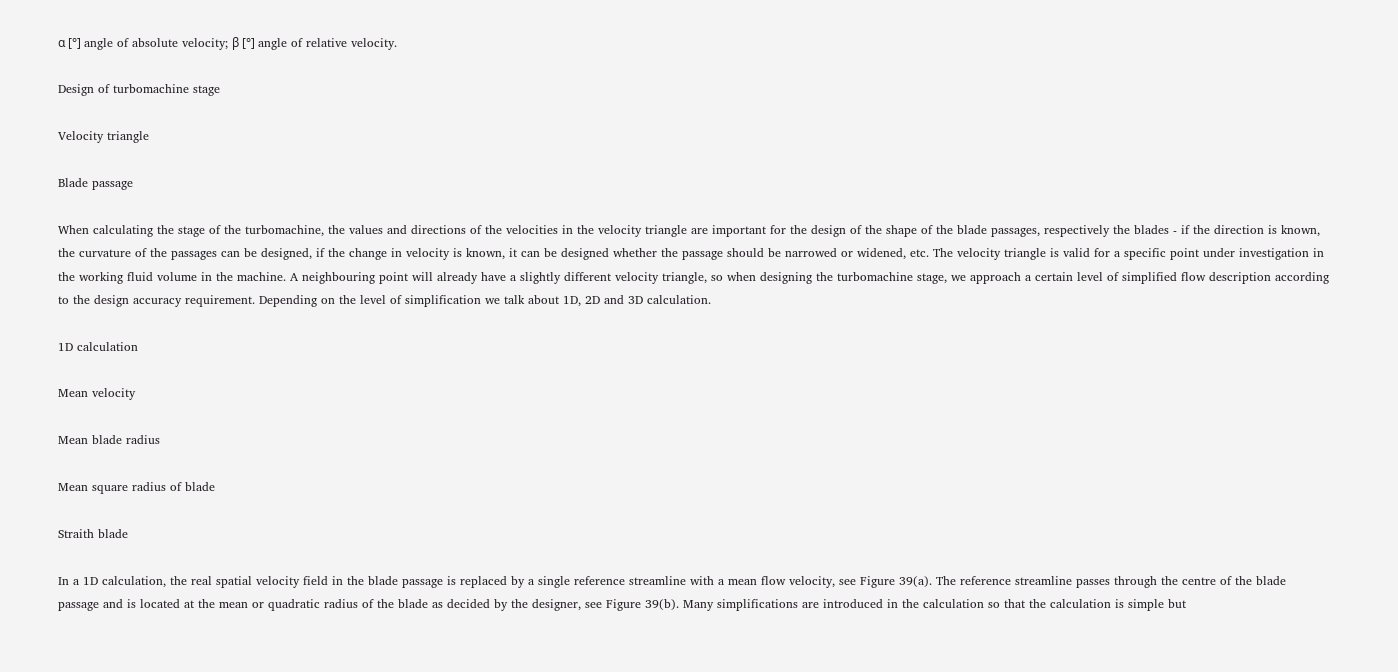α [°] angle of absolute velocity; β [°] angle of relative velocity.

Design of turbomachine stage

Velocity triangle

Blade passage

When calculating the stage of the turbomachine, the values and directions of the velocities in the velocity triangle are important for the design of the shape of the blade passages, respectively the blades - if the direction is known, the curvature of the passages can be designed, if the change in velocity is known, it can be designed whether the passage should be narrowed or widened, etc. The velocity triangle is valid for a specific point under investigation in the working fluid volume in the machine. A neighbouring point will already have a slightly different velocity triangle, so when designing the turbomachine stage, we approach a certain level of simplified flow description according to the design accuracy requirement. Depending on the level of simplification we talk about 1D, 2D and 3D calculation.

1D calculation

Mean velocity

Mean blade radius

Mean square radius of blade

Straith blade

In a 1D calculation, the real spatial velocity field in the blade passage is replaced by a single reference streamline with a mean flow velocity, see Figure 39(a). The reference streamline passes through the centre of the blade passage and is located at the mean or quadratic radius of the blade as decided by the designer, see Figure 39(b). Many simplifications are introduced in the calculation so that the calculation is simple but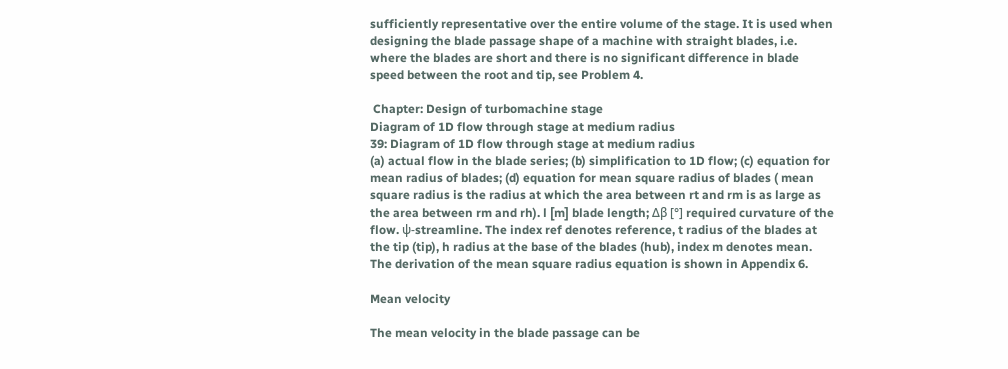sufficiently representative over the entire volume of the stage. It is used when designing the blade passage shape of a machine with straight blades, i.e. where the blades are short and there is no significant difference in blade speed between the root and tip, see Problem 4.

 Chapter: Design of turbomachine stage
Diagram of 1D flow through stage at medium radius
39: Diagram of 1D flow through stage at medium radius
(a) actual flow in the blade series; (b) simplification to 1D flow; (c) equation for mean radius of blades; (d) equation for mean square radius of blades ( mean square radius is the radius at which the area between rt and rm is as large as the area between rm and rh). l [m] blade length; Δβ [°] required curvature of the flow. ψ-streamline. The index ref denotes reference, t radius of the blades at the tip (tip), h radius at the base of the blades (hub), index m denotes mean. The derivation of the mean square radius equation is shown in Appendix 6.

Mean velocity

The mean velocity in the blade passage can be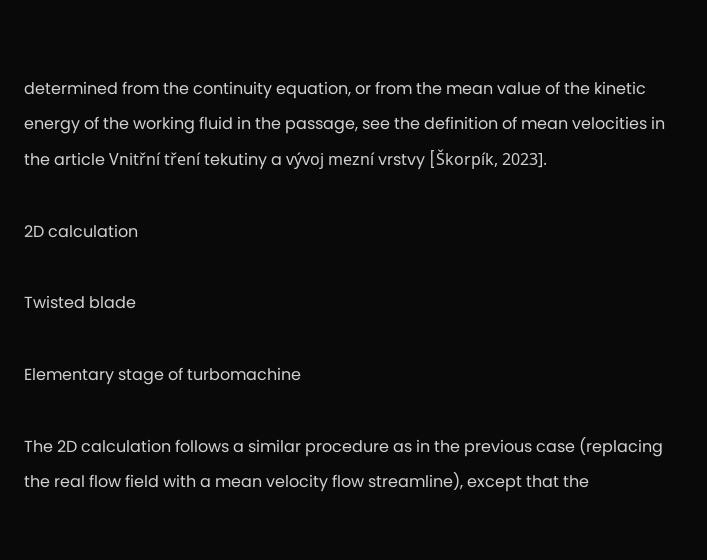determined from the continuity equation, or from the mean value of the kinetic energy of the working fluid in the passage, see the definition of mean velocities in the article Vnitřní tření tekutiny a vývoj mezní vrstvy [Škorpík, 2023].

2D calculation

Twisted blade

Elementary stage of turbomachine

The 2D calculation follows a similar procedure as in the previous case (replacing the real flow field with a mean velocity flow streamline), except that the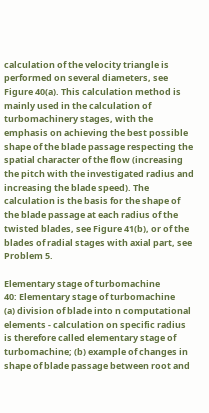calculation of the velocity triangle is performed on several diameters, see Figure 40(a). This calculation method is mainly used in the calculation of turbomachinery stages, with the emphasis on achieving the best possible shape of the blade passage respecting the spatial character of the flow (increasing the pitch with the investigated radius and increasing the blade speed). The calculation is the basis for the shape of the blade passage at each radius of the twisted blades, see Figure 41(b), or of the blades of radial stages with axial part, see Problem 5.

Elementary stage of turbomachine
40: Elementary stage of turbomachine
(a) division of blade into n computational elements - calculation on specific radius is therefore called elementary stage of turbomachine; (b) example of changes in shape of blade passage between root and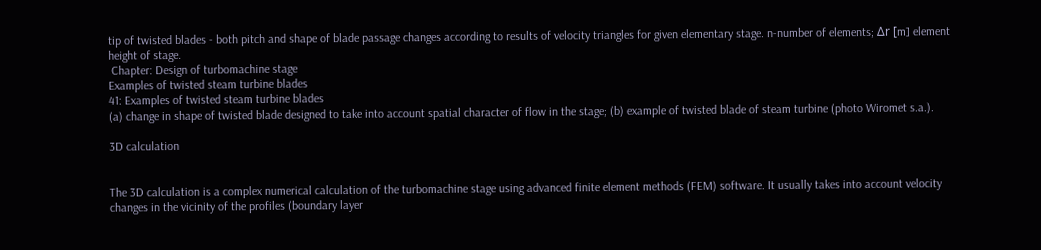tip of twisted blades - both pitch and shape of blade passage changes according to results of velocity triangles for given elementary stage. n-number of elements; Δr [m] element height of stage.
 Chapter: Design of turbomachine stage
Examples of twisted steam turbine blades
41: Examples of twisted steam turbine blades
(a) change in shape of twisted blade designed to take into account spatial character of flow in the stage; (b) example of twisted blade of steam turbine (photo Wiromet s.a.).

3D calculation


The 3D calculation is a complex numerical calculation of the turbomachine stage using advanced finite element methods (FEM) software. It usually takes into account velocity changes in the vicinity of the profiles (boundary layer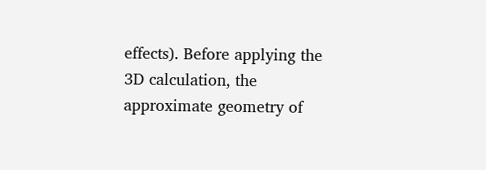effects). Before applying the 3D calculation, the approximate geometry of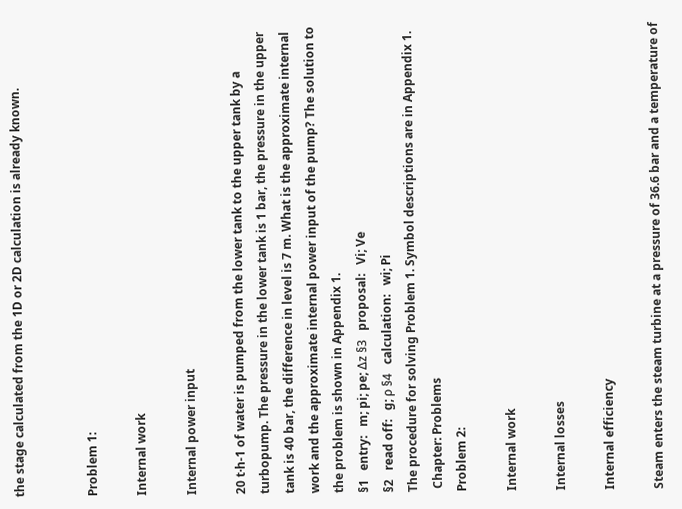the stage calculated from the 1D or 2D calculation is already known.


Problem 1:

Internal work

Internal power input

20 t·h-1 of water is pumped from the lower tank to the upper tank by a turbopump. The pressure in the lower tank is 1 bar, the pressure in the upper tank is 40 bar, the difference in level is 7 m. What is the approximate internal work and the approximate internal power input of the pump? The solution to the problem is shown in Appendix 1.
§1   entry:   m; pi; pe; Δz §3   proposal:   Vi; Ve
§2   read off:   g; ρ §4   calculation:   wi; Pi
The procedure for solving Problem 1. Symbol descriptions are in Appendix 1.
 Chapter: Problems
Problem 2:

Internal work

Internal losses

Internal efficiency

Steam enters the steam turbine at a pressure of 36.6 bar and a temperature of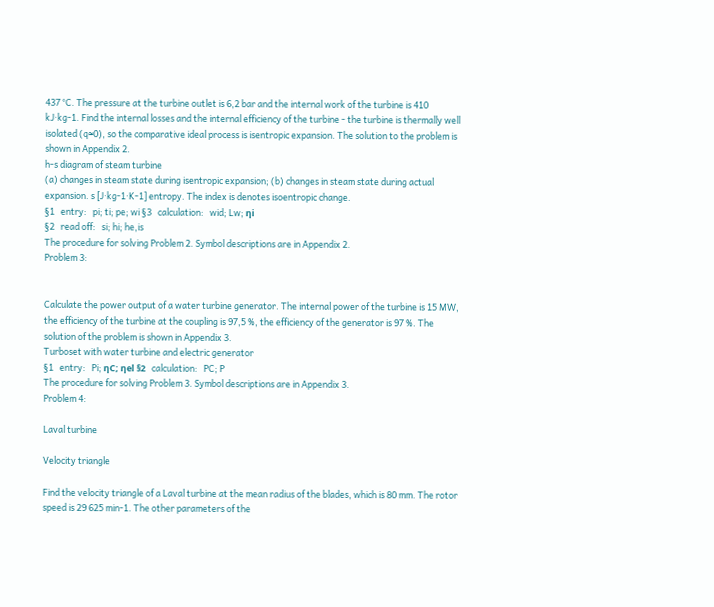437 °C. The pressure at the turbine outlet is 6,2 bar and the internal work of the turbine is 410 kJ·kg-1. Find the internal losses and the internal efficiency of the turbine - the turbine is thermally well isolated (q≈0), so the comparative ideal process is isentropic expansion. The solution to the problem is shown in Appendix 2.
h-s diagram of steam turbine
(a) changes in steam state during isentropic expansion; (b) changes in steam state during actual expansion. s [J·kg-1·K-1] entropy. The index is denotes isoentropic change.
§1   entry:   pi; ti; pe; wi §3   calculation:   wid; Lw; ηi
§2   read off:   si; hi; he,is
The procedure for solving Problem 2. Symbol descriptions are in Appendix 2.
Problem 3:


Calculate the power output of a water turbine generator. The internal power of the turbine is 15 MW, the efficiency of the turbine at the coupling is 97,5 %, the efficiency of the generator is 97 %. The solution of the problem is shown in Appendix 3.
Turboset with water turbine and electric generator
§1   entry:   Pi; ηC; ηel §2   calculation:   PC; P
The procedure for solving Problem 3. Symbol descriptions are in Appendix 3.
Problem 4:

Laval turbine

Velocity triangle

Find the velocity triangle of a Laval turbine at the mean radius of the blades, which is 80 mm. The rotor speed is 29 625 min-1. The other parameters of the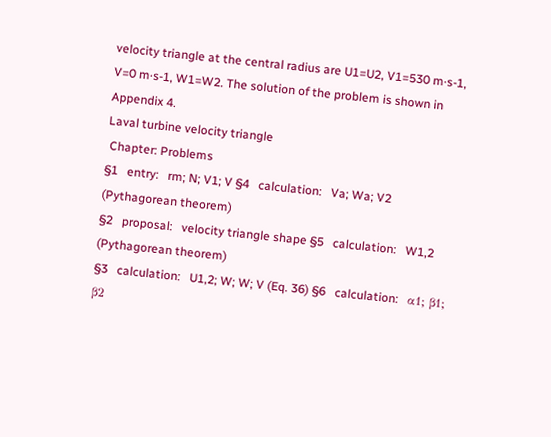velocity triangle at the central radius are U1=U2, V1=530 m·s-1, V=0 m·s-1, W1=W2. The solution of the problem is shown in Appendix 4.
Laval turbine velocity triangle
 Chapter: Problems
§1   entry:   rm; N; V1; V §4   calculation:   Va; Wa; V2 (Pythagorean theorem)
§2   proposal:   velocity triangle shape §5   calculation:   W1,2 (Pythagorean theorem)
§3   calculation:   U1,2; W; W; V (Eq. 36) §6   calculation:   α1; β1; β2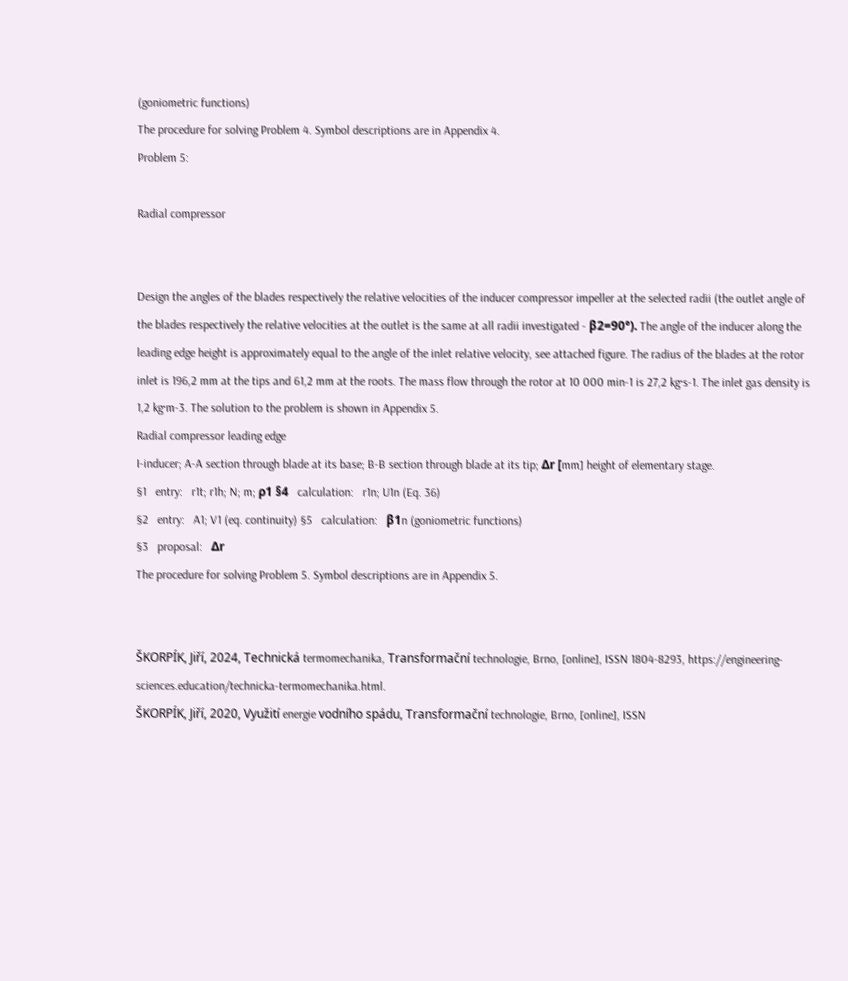(goniometric functions)
The procedure for solving Problem 4. Symbol descriptions are in Appendix 4.
Problem 5:

Radial compressor


Design the angles of the blades respectively the relative velocities of the inducer compressor impeller at the selected radii (the outlet angle of the blades respectively the relative velocities at the outlet is the same at all radii investigated - β2=90°). The angle of the inducer along the leading edge height is approximately equal to the angle of the inlet relative velocity, see attached figure. The radius of the blades at the rotor inlet is 196,2 mm at the tips and 61,2 mm at the roots. The mass flow through the rotor at 10 000 min-1 is 27,2 kg·s-1. The inlet gas density is 1,2 kg·m-3. The solution to the problem is shown in Appendix 5.
Radial compressor leading edge
I-inducer; A-A section through blade at its base; B-B section through blade at its tip; Δr [mm] height of elementary stage.
§1   entry:   r1t; r1h; N; m; ρ1 §4   calculation:   r1n; U1n (Eq. 36)
§2   entry:   A1; V1 (eq. continuity) §5   calculation:   β1n (goniometric functions)
§3   proposal:   Δr
The procedure for solving Problem 5. Symbol descriptions are in Appendix 5.


ŠKORPÍK, Jiří, 2024, Technická termomechanika, Transformační technologie, Brno, [online], ISSN 1804-8293, https://engineering-sciences.education/technicka-termomechanika.html.
ŠKORPÍK, Jiří, 2020, Využití energie vodního spádu, Transformační technologie, Brno, [online], ISSN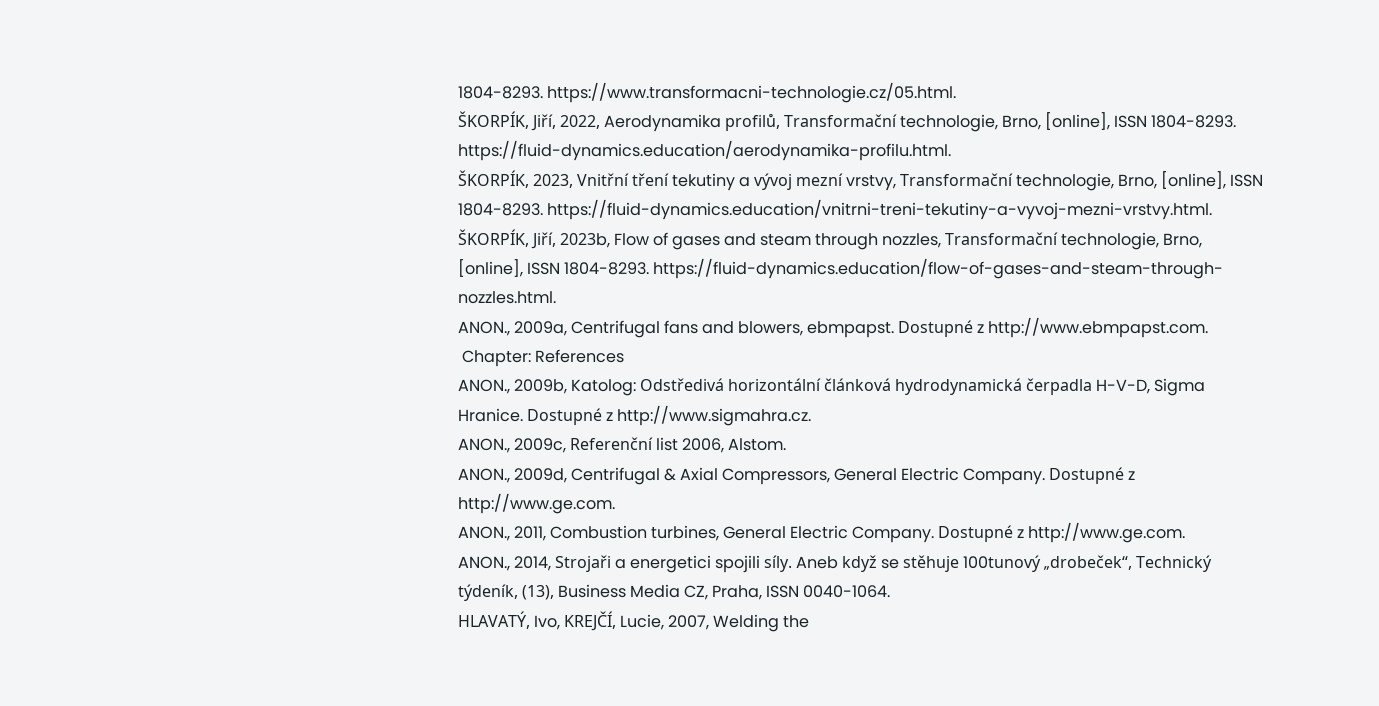1804-8293. https://www.transformacni-technologie.cz/05.html.
ŠKORPÍK, Jiří, 2022, Aerodynamika profilů, Transformační technologie, Brno, [online], ISSN 1804-8293. https://fluid-dynamics.education/aerodynamika-profilu.html.
ŠKORPÍK, 2023, Vnitřní tření tekutiny a vývoj mezní vrstvy, Transformační technologie, Brno, [online], ISSN 1804-8293. https://fluid-dynamics.education/vnitrni-treni-tekutiny-a-vyvoj-mezni-vrstvy.html.
ŠKORPÍK, Jiří, 2023b, Flow of gases and steam through nozzles, Transformační technologie, Brno, [online], ISSN 1804-8293. https://fluid-dynamics.education/flow-of-gases-and-steam-through-nozzles.html.
ANON., 2009a, Centrifugal fans and blowers, ebmpapst. Dostupné z http://www.ebmpapst.com.
 Chapter: References
ANON., 2009b, Katolog: Odstředivá horizontální článková hydrodynamická čerpadla H-V-D, Sigma Hranice. Dostupné z http://www.sigmahra.cz.
ANON., 2009c, Referenční list 2006, Alstom.
ANON., 2009d, Centrifugal & Axial Compressors, General Electric Company. Dostupné z http://www.ge.com.
ANON., 2011, Combustion turbines, General Electric Company. Dostupné z http://www.ge.com.
ANON., 2014, Strojaři a energetici spojili síly. Aneb když se stěhuje 100tunový „drobeček“, Technický týdeník, (13), Business Media CZ, Praha, ISSN 0040-1064.
HLAVATÝ, Ivo, KREJČÍ, Lucie, 2007, Welding the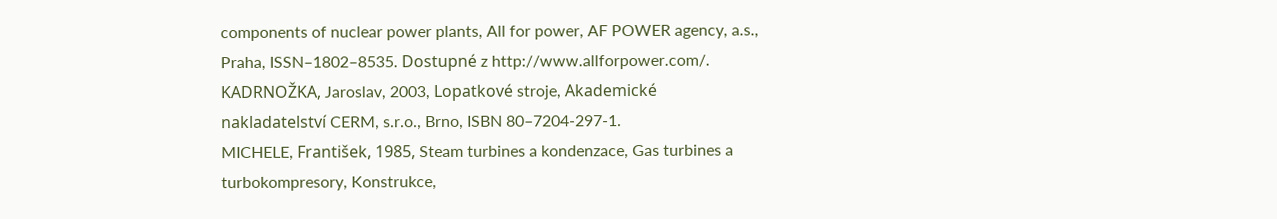components of nuclear power plants, All for power, AF POWER agency, a.s., Praha, ISSN–1802–8535. Dostupné z http://www.allforpower.com/.
KADRNOŽKA, Jaroslav, 2003, Lopatkové stroje, Akademické nakladatelství CERM, s.r.o., Brno, ISBN 80–7204-297-1.
MICHELE, František, 1985, Steam turbines a kondenzace, Gas turbines a turbokompresory, Konstrukce,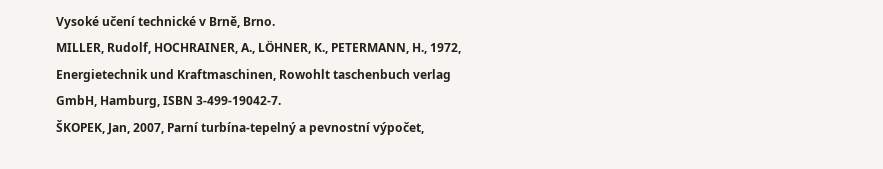Vysoké učení technické v Brně, Brno.
MILLER, Rudolf, HOCHRAINER, A., LÖHNER, K., PETERMANN, H., 1972, Energietechnik und Kraftmaschinen, Rowohlt taschenbuch verlag GmbH, Hamburg, ISBN 3-499-19042-7.
ŠKOPEK, Jan, 2007, Parní turbína-tepelný a pevnostní výpočet,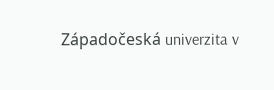Západočeská univerzita v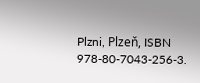Plzni, Plzeň, ISBN 978-80-7043-256-3.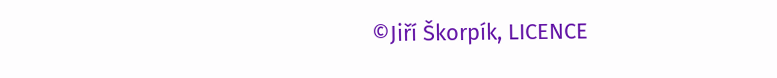©Jiří Škorpík, LICENCE